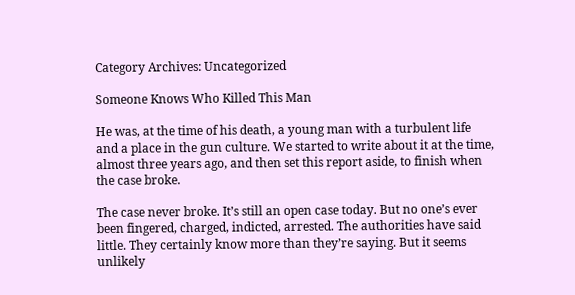Category Archives: Uncategorized

Someone Knows Who Killed This Man

He was, at the time of his death, a young man with a turbulent life and a place in the gun culture. We started to write about it at the time, almost three years ago, and then set this report aside, to finish when the case broke.

The case never broke. It’s still an open case today. But no one’s ever been fingered, charged, indicted, arrested. The authorities have said little. They certainly know more than they’re saying. But it seems unlikely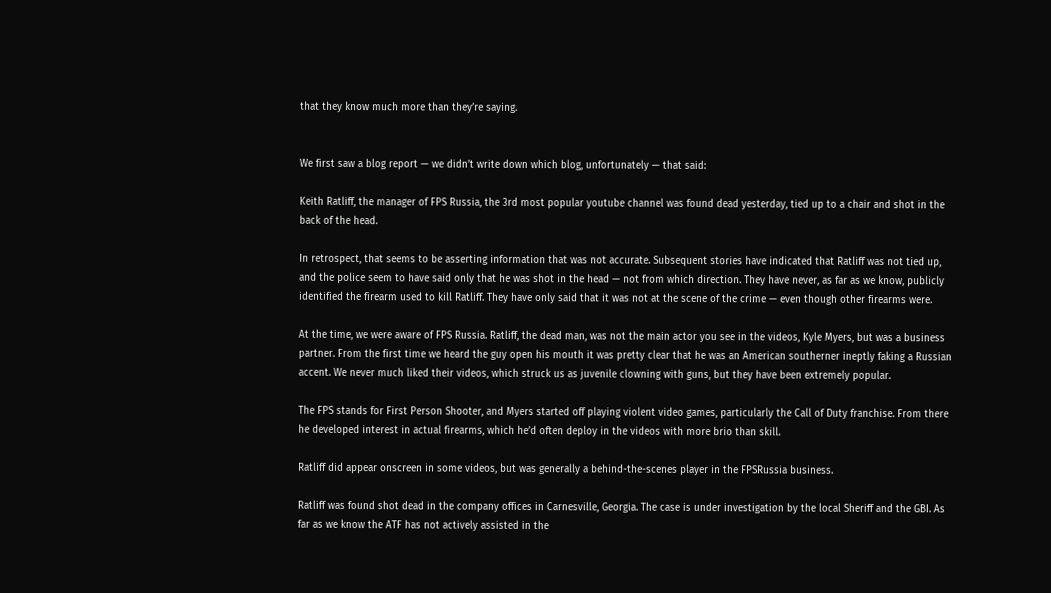that they know much more than they’re saying.


We first saw a blog report — we didn’t write down which blog, unfortunately — that said:

Keith Ratliff, the manager of FPS Russia, the 3rd most popular youtube channel was found dead yesterday, tied up to a chair and shot in the back of the head.

In retrospect, that seems to be asserting information that was not accurate. Subsequent stories have indicated that Ratliff was not tied up, and the police seem to have said only that he was shot in the head — not from which direction. They have never, as far as we know, publicly identified the firearm used to kill Ratliff. They have only said that it was not at the scene of the crime — even though other firearms were.

At the time, we were aware of FPS Russia. Ratliff, the dead man, was not the main actor you see in the videos, Kyle Myers, but was a business partner. From the first time we heard the guy open his mouth it was pretty clear that he was an American southerner ineptly faking a Russian accent. We never much liked their videos, which struck us as juvenile clowning with guns, but they have been extremely popular.

The FPS stands for First Person Shooter, and Myers started off playing violent video games, particularly the Call of Duty franchise. From there he developed interest in actual firearms, which he’d often deploy in the videos with more brio than skill.

Ratliff did appear onscreen in some videos, but was generally a behind-the-scenes player in the FPSRussia business.

Ratliff was found shot dead in the company offices in Carnesville, Georgia. The case is under investigation by the local Sheriff and the GBI. As far as we know the ATF has not actively assisted in the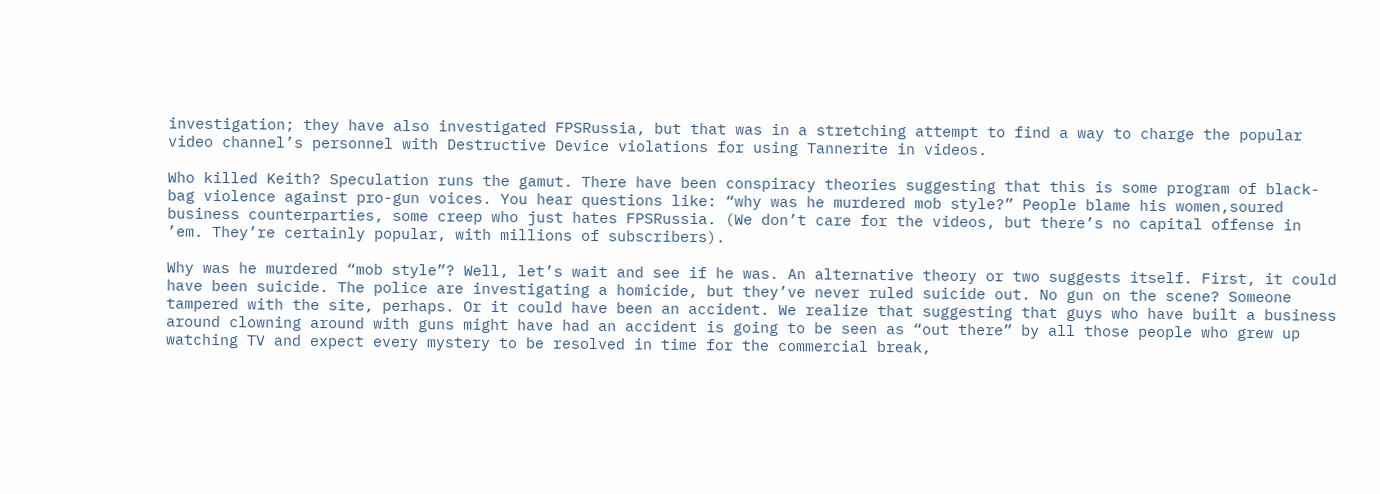investigation; they have also investigated FPSRussia, but that was in a stretching attempt to find a way to charge the popular video channel’s personnel with Destructive Device violations for using Tannerite in videos.

Who killed Keith? Speculation runs the gamut. There have been conspiracy theories suggesting that this is some program of black-bag violence against pro-gun voices. You hear questions like: “why was he murdered mob style?” People blame his women,soured business counterparties, some creep who just hates FPSRussia. (We don’t care for the videos, but there’s no capital offense in ’em. They’re certainly popular, with millions of subscribers).

Why was he murdered “mob style”? Well, let’s wait and see if he was. An alternative theory or two suggests itself. First, it could have been suicide. The police are investigating a homicide, but they’ve never ruled suicide out. No gun on the scene? Someone tampered with the site, perhaps. Or it could have been an accident. We realize that suggesting that guys who have built a business around clowning around with guns might have had an accident is going to be seen as “out there” by all those people who grew up watching TV and expect every mystery to be resolved in time for the commercial break,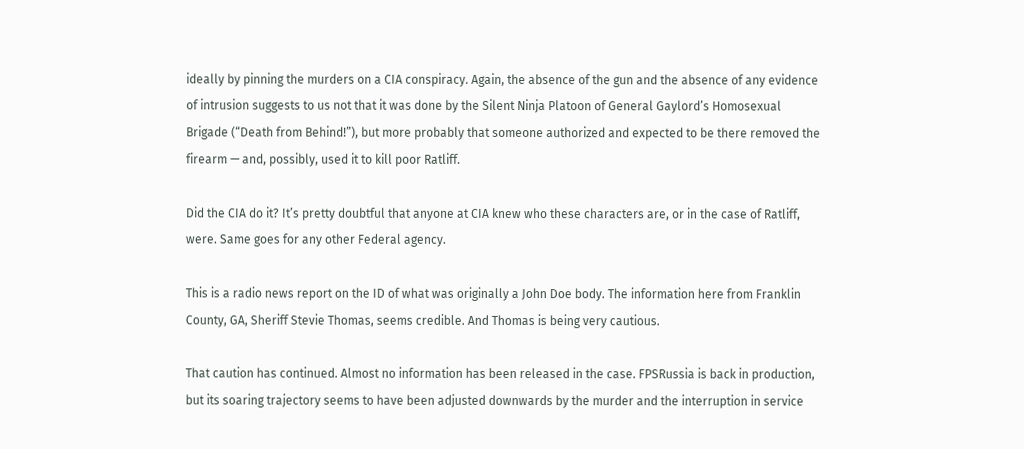ideally by pinning the murders on a CIA conspiracy. Again, the absence of the gun and the absence of any evidence of intrusion suggests to us not that it was done by the Silent Ninja Platoon of General Gaylord’s Homosexual Brigade (“Death from Behind!”), but more probably that someone authorized and expected to be there removed the firearm — and, possibly, used it to kill poor Ratliff.

Did the CIA do it? It’s pretty doubtful that anyone at CIA knew who these characters are, or in the case of Ratliff, were. Same goes for any other Federal agency.

This is a radio news report on the ID of what was originally a John Doe body. The information here from Franklin County, GA, Sheriff Stevie Thomas, seems credible. And Thomas is being very cautious.

That caution has continued. Almost no information has been released in the case. FPSRussia is back in production, but its soaring trajectory seems to have been adjusted downwards by the murder and the interruption in service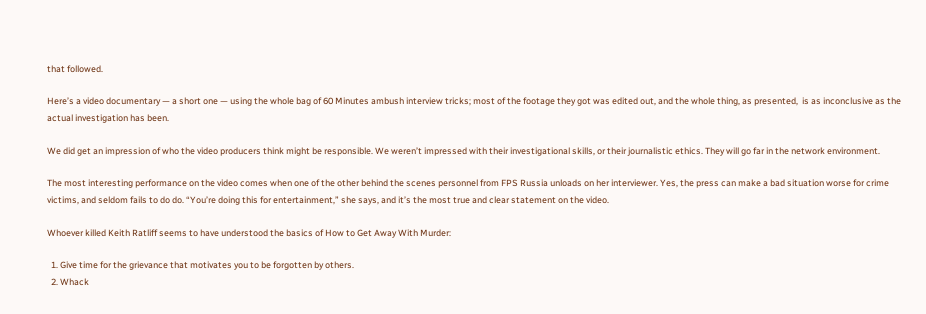that followed.

Here’s a video documentary — a short one — using the whole bag of 60 Minutes ambush interview tricks; most of the footage they got was edited out, and the whole thing, as presented,  is as inconclusive as the actual investigation has been.

We did get an impression of who the video producers think might be responsible. We weren’t impressed with their investigational skills, or their journalistic ethics. They will go far in the network environment.

The most interesting performance on the video comes when one of the other behind the scenes personnel from FPS Russia unloads on her interviewer. Yes, the press can make a bad situation worse for crime victims, and seldom fails to do do. “You’re doing this for entertainment,” she says, and it’s the most true and clear statement on the video.

Whoever killed Keith Ratliff seems to have understood the basics of How to Get Away With Murder:

  1. Give time for the grievance that motivates you to be forgotten by others.
  2. Whack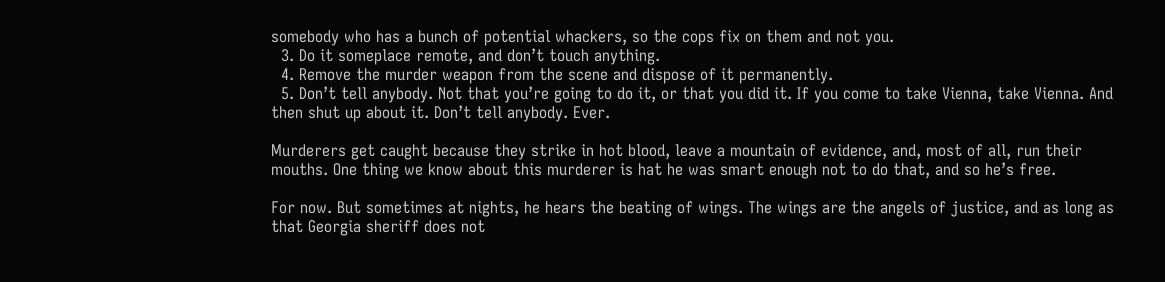somebody who has a bunch of potential whackers, so the cops fix on them and not you.
  3. Do it someplace remote, and don’t touch anything.
  4. Remove the murder weapon from the scene and dispose of it permanently.
  5. Don’t tell anybody. Not that you’re going to do it, or that you did it. If you come to take Vienna, take Vienna. And then shut up about it. Don’t tell anybody. Ever.

Murderers get caught because they strike in hot blood, leave a mountain of evidence, and, most of all, run their mouths. One thing we know about this murderer is hat he was smart enough not to do that, and so he’s free.

For now. But sometimes at nights, he hears the beating of wings. The wings are the angels of justice, and as long as that Georgia sheriff does not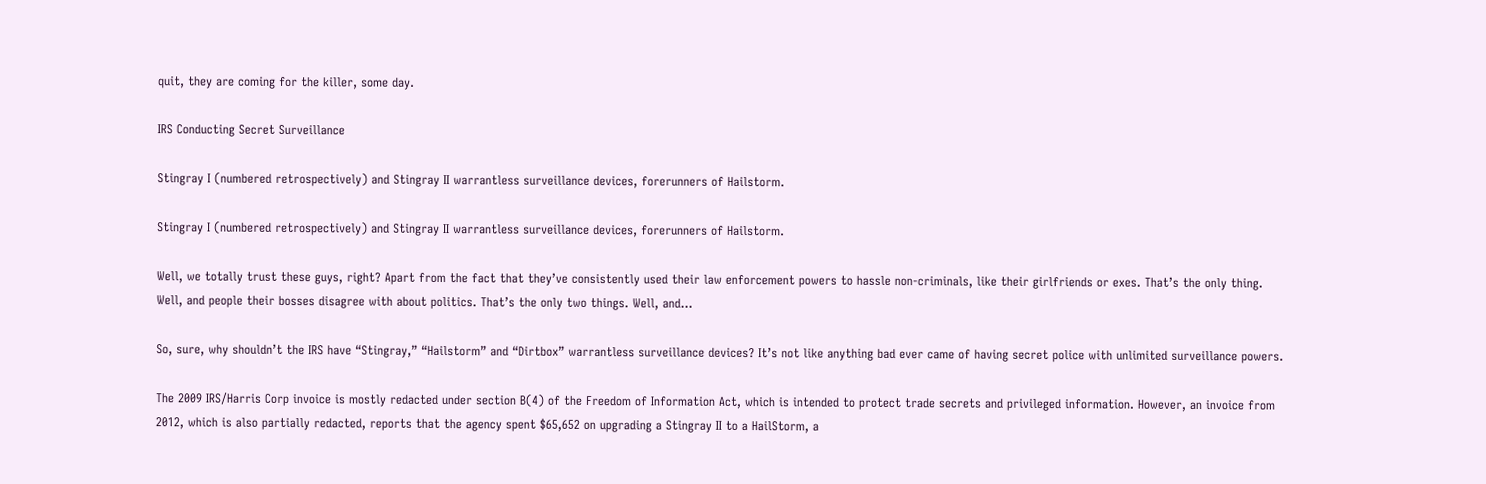quit, they are coming for the killer, some day.

IRS Conducting Secret Surveillance

Stingray I (numbered retrospectively) and Stingray II warrantless surveillance devices, forerunners of Hailstorm.

Stingray I (numbered retrospectively) and Stingray II warrantless surveillance devices, forerunners of Hailstorm.

Well, we totally trust these guys, right? Apart from the fact that they’ve consistently used their law enforcement powers to hassle non-criminals, like their girlfriends or exes. That’s the only thing. Well, and people their bosses disagree with about politics. That’s the only two things. Well, and…

So, sure, why shouldn’t the IRS have “Stingray,” “Hailstorm” and “Dirtbox” warrantless surveillance devices? It’s not like anything bad ever came of having secret police with unlimited surveillance powers.

The 2009 IRS/Harris Corp invoice is mostly redacted under section B(4) of the Freedom of Information Act, which is intended to protect trade secrets and privileged information. However, an invoice from 2012, which is also partially redacted, reports that the agency spent $65,652 on upgrading a Stingray II to a HailStorm, a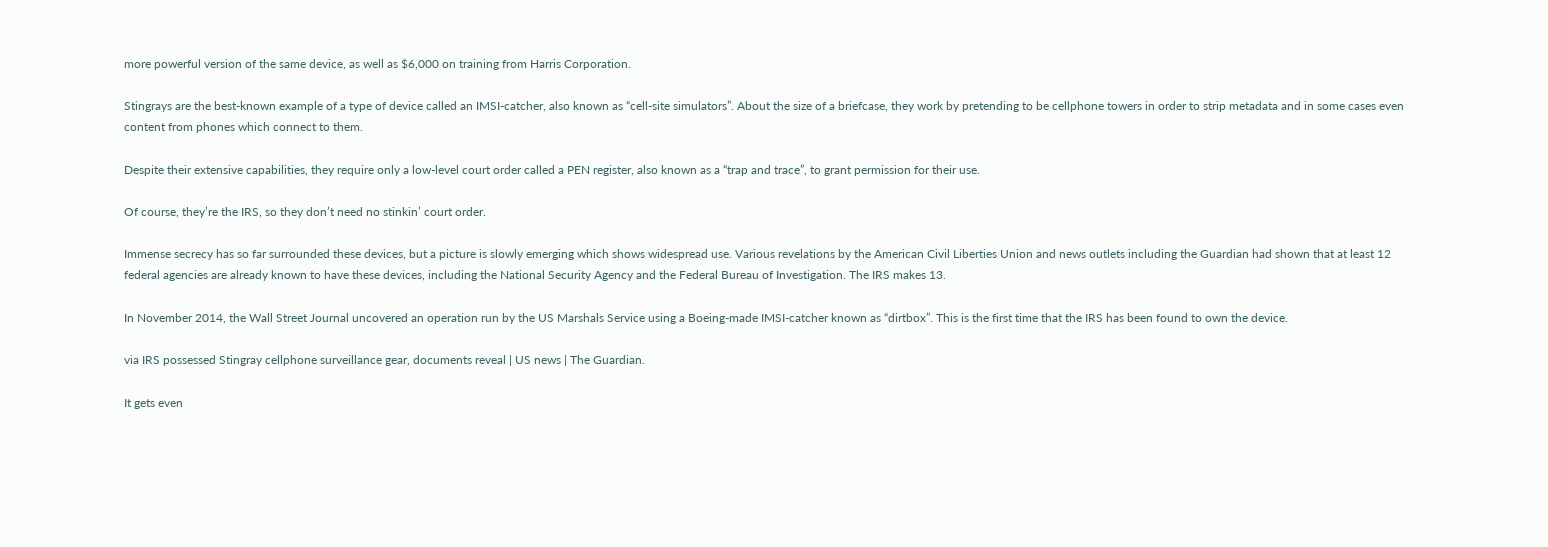more powerful version of the same device, as well as $6,000 on training from Harris Corporation.

Stingrays are the best-known example of a type of device called an IMSI-catcher, also known as “cell-site simulators”. About the size of a briefcase, they work by pretending to be cellphone towers in order to strip metadata and in some cases even content from phones which connect to them.

Despite their extensive capabilities, they require only a low-level court order called a PEN register, also known as a “trap and trace”, to grant permission for their use.

Of course, they’re the IRS, so they don’t need no stinkin’ court order.

Immense secrecy has so far surrounded these devices, but a picture is slowly emerging which shows widespread use. Various revelations by the American Civil Liberties Union and news outlets including the Guardian had shown that at least 12 federal agencies are already known to have these devices, including the National Security Agency and the Federal Bureau of Investigation. The IRS makes 13.

In November 2014, the Wall Street Journal uncovered an operation run by the US Marshals Service using a Boeing-made IMSI-catcher known as “dirtbox”. This is the first time that the IRS has been found to own the device.

via IRS possessed Stingray cellphone surveillance gear, documents reveal | US news | The Guardian.

It gets even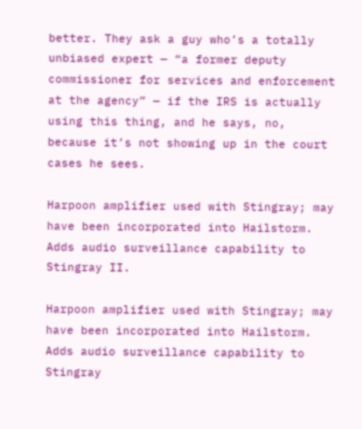better. They ask a guy who’s a totally unbiased expert — “a former deputy commissioner for services and enforcement at the agency” — if the IRS is actually using this thing, and he says, no, because it’s not showing up in the court cases he sees.

Harpoon amplifier used with Stingray; may have been incorporated into Hailstorm. Adds audio surveillance capability to Stingray II.

Harpoon amplifier used with Stingray; may have been incorporated into Hailstorm. Adds audio surveillance capability to Stingray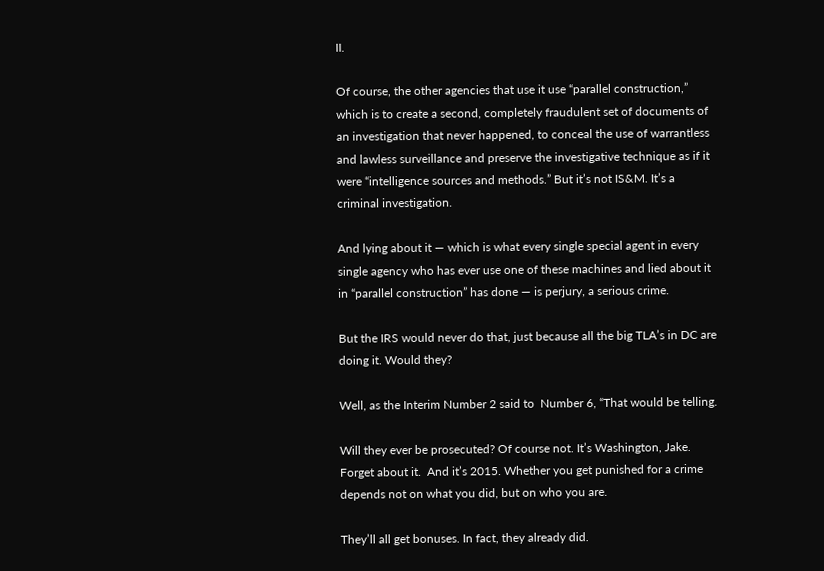II.

Of course, the other agencies that use it use “parallel construction,” which is to create a second, completely fraudulent set of documents of an investigation that never happened, to conceal the use of warrantless and lawless surveillance and preserve the investigative technique as if it were “intelligence sources and methods.” But it’s not IS&M. It’s a criminal investigation.

And lying about it — which is what every single special agent in every single agency who has ever use one of these machines and lied about it in “parallel construction” has done — is perjury, a serious crime.

But the IRS would never do that, just because all the big TLA’s in DC are doing it. Would they?

Well, as the Interim Number 2 said to  Number 6, “That would be telling.

Will they ever be prosecuted? Of course not. It’s Washington, Jake. Forget about it.  And it’s 2015. Whether you get punished for a crime depends not on what you did, but on who you are.

They’ll all get bonuses. In fact, they already did.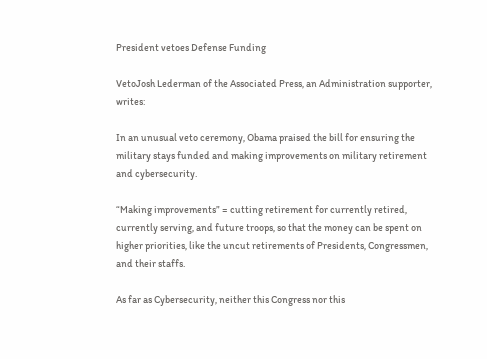President vetoes Defense Funding

VetoJosh Lederman of the Associated Press, an Administration supporter, writes:

In an unusual veto ceremony, Obama praised the bill for ensuring the military stays funded and making improvements on military retirement and cybersecurity.

“Making improvements” = cutting retirement for currently retired, currently serving, and future troops, so that the money can be spent on higher priorities, like the uncut retirements of Presidents, Congressmen, and their staffs.

As far as Cybersecurity, neither this Congress nor this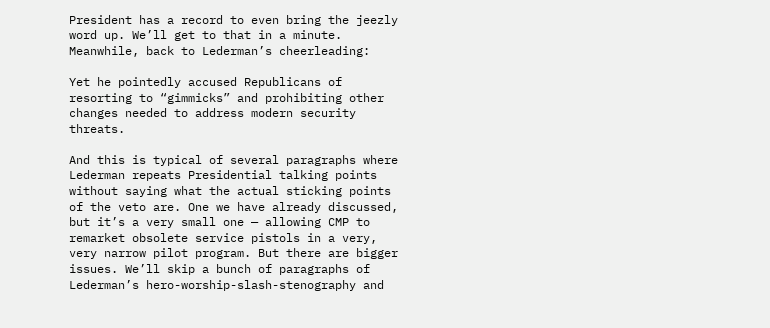President has a record to even bring the jeezly word up. We’ll get to that in a minute. Meanwhile, back to Lederman’s cheerleading:

Yet he pointedly accused Republicans of resorting to “gimmicks” and prohibiting other changes needed to address modern security threats.

And this is typical of several paragraphs where Lederman repeats Presidential talking points without saying what the actual sticking points of the veto are. One we have already discussed, but it’s a very small one — allowing CMP to remarket obsolete service pistols in a very, very narrow pilot program. But there are bigger issues. We’ll skip a bunch of paragraphs of Lederman’s hero-worship-slash-stenography and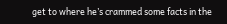get to where he’s crammed some facts in the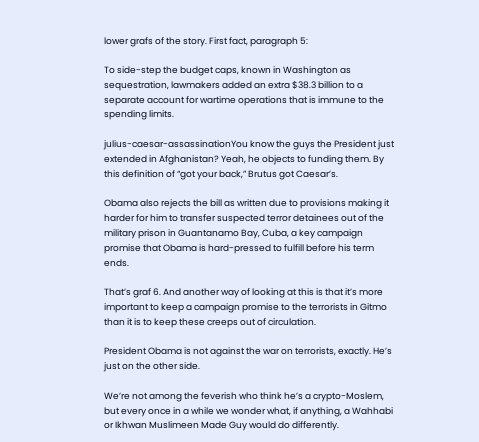lower grafs of the story. First fact, paragraph 5:

To side-step the budget caps, known in Washington as sequestration, lawmakers added an extra $38.3 billion to a separate account for wartime operations that is immune to the spending limits.

julius-caesar-assassinationYou know the guys the President just extended in Afghanistan? Yeah, he objects to funding them. By this definition of “got your back,” Brutus got Caesar’s.

Obama also rejects the bill as written due to provisions making it harder for him to transfer suspected terror detainees out of the military prison in Guantanamo Bay, Cuba, a key campaign promise that Obama is hard-pressed to fulfill before his term ends.

That’s graf 6. And another way of looking at this is that it’s more important to keep a campaign promise to the terrorists in Gitmo than it is to keep these creeps out of circulation.

President Obama is not against the war on terrorists, exactly. He’s just on the other side.

We’re not among the feverish who think he’s a crypto-Moslem, but every once in a while we wonder what, if anything, a Wahhabi or Ikhwan Muslimeen Made Guy would do differently.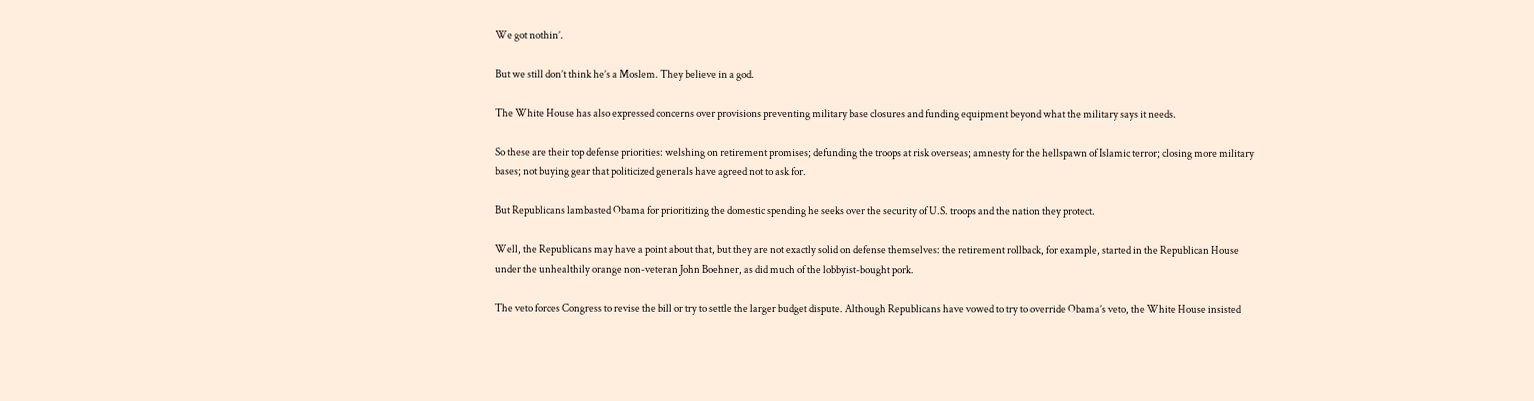We got nothin’.

But we still don’t think he’s a Moslem. They believe in a god.

The White House has also expressed concerns over provisions preventing military base closures and funding equipment beyond what the military says it needs.

So these are their top defense priorities: welshing on retirement promises; defunding the troops at risk overseas; amnesty for the hellspawn of Islamic terror; closing more military bases; not buying gear that politicized generals have agreed not to ask for.

But Republicans lambasted Obama for prioritizing the domestic spending he seeks over the security of U.S. troops and the nation they protect.

Well, the Republicans may have a point about that, but they are not exactly solid on defense themselves: the retirement rollback, for example, started in the Republican House under the unhealthily orange non-veteran John Boehner, as did much of the lobbyist-bought pork.

The veto forces Congress to revise the bill or try to settle the larger budget dispute. Although Republicans have vowed to try to override Obama’s veto, the White House insisted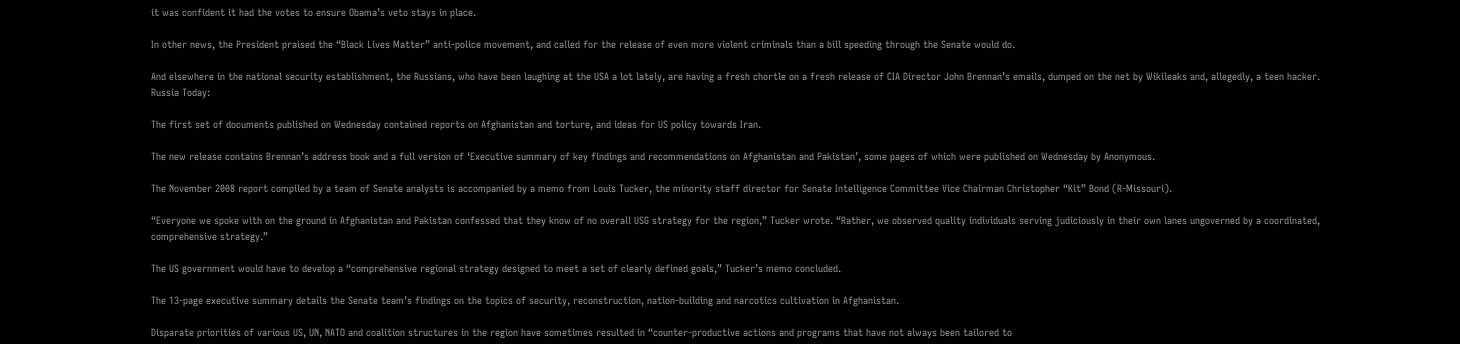it was confident it had the votes to ensure Obama’s veto stays in place.

In other news, the President praised the “Black Lives Matter” anti-police movement, and called for the release of even more violent criminals than a bill speeding through the Senate would do.

And elsewhere in the national security establishment, the Russians, who have been laughing at the USA a lot lately, are having a fresh chortle on a fresh release of CIA Director John Brennan’s emails, dumped on the net by Wikileaks and, allegedly, a teen hacker. Russia Today:

The first set of documents published on Wednesday contained reports on Afghanistan and torture, and ideas for US policy towards Iran.

The new release contains Brennan’s address book and a full version of ‘Executive summary of key findings and recommendations on Afghanistan and Pakistan’, some pages of which were published on Wednesday by Anonymous.

The November 2008 report compiled by a team of Senate analysts is accompanied by a memo from Louis Tucker, the minority staff director for Senate Intelligence Committee Vice Chairman Christopher “Kit” Bond (R-Missouri).

“Everyone we spoke with on the ground in Afghanistan and Pakistan confessed that they know of no overall USG strategy for the region,” Tucker wrote. “Rather, we observed quality individuals serving judiciously in their own lanes ungoverned by a coordinated, comprehensive strategy.”

The US government would have to develop a “comprehensive regional strategy designed to meet a set of clearly defined goals,” Tucker’s memo concluded.

The 13-page executive summary details the Senate team’s findings on the topics of security, reconstruction, nation-building and narcotics cultivation in Afghanistan.

Disparate priorities of various US, UN, NATO and coalition structures in the region have sometimes resulted in “counter-productive actions and programs that have not always been tailored to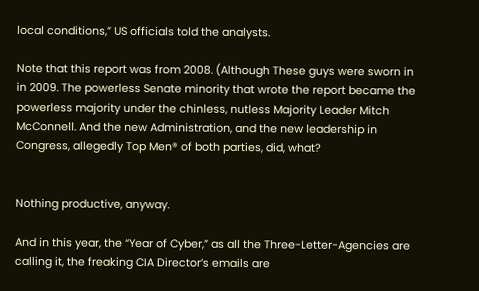local conditions,” US officials told the analysts.

Note that this report was from 2008. (Although These guys were sworn in in 2009. The powerless Senate minority that wrote the report became the powerless majority under the chinless, nutless Majority Leader Mitch McConnell. And the new Administration, and the new leadership in Congress, allegedly Top Men® of both parties, did, what?


Nothing productive, anyway.

And in this year, the “Year of Cyber,” as all the Three-Letter-Agencies are calling it, the freaking CIA Director’s emails are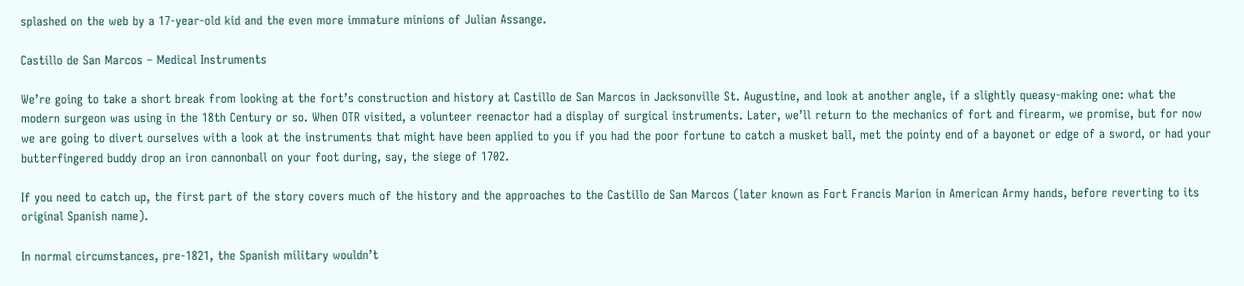splashed on the web by a 17-year-old kid and the even more immature minions of Julian Assange.

Castillo de San Marcos – Medical Instruments

We’re going to take a short break from looking at the fort’s construction and history at Castillo de San Marcos in Jacksonville St. Augustine, and look at another angle, if a slightly queasy-making one: what the modern surgeon was using in the 18th Century or so. When OTR visited, a volunteer reenactor had a display of surgical instruments. Later, we’ll return to the mechanics of fort and firearm, we promise, but for now we are going to divert ourselves with a look at the instruments that might have been applied to you if you had the poor fortune to catch a musket ball, met the pointy end of a bayonet or edge of a sword, or had your butterfingered buddy drop an iron cannonball on your foot during, say, the siege of 1702.

If you need to catch up, the first part of the story covers much of the history and the approaches to the Castillo de San Marcos (later known as Fort Francis Marion in American Army hands, before reverting to its original Spanish name).

In normal circumstances, pre-1821, the Spanish military wouldn’t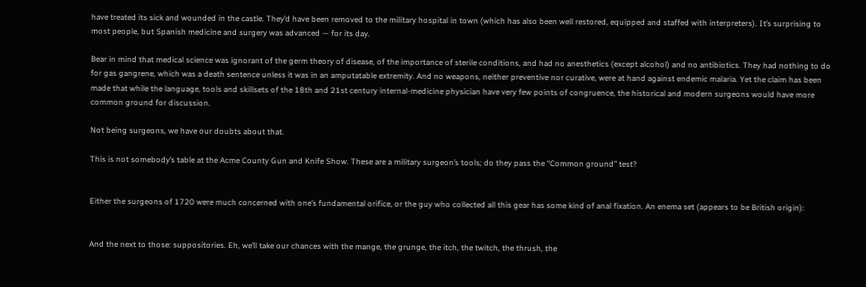have treated its sick and wounded in the castle. They’d have been removed to the military hospital in town (which has also been well restored, equipped and staffed with interpreters). It’s surprising to most people, but Spanish medicine and surgery was advanced — for its day.

Bear in mind that medical science was ignorant of the germ theory of disease, of the importance of sterile conditions, and had no anesthetics (except alcohol) and no antibiotics. They had nothing to do for gas gangrene, which was a death sentence unless it was in an amputatable extremity. And no weapons, neither preventive nor curative, were at hand against endemic malaria. Yet the claim has been made that while the language, tools and skillsets of the 18th and 21st century internal-medicine physician have very few points of congruence, the historical and modern surgeons would have more common ground for discussion.

Not being surgeons, we have our doubts about that.

This is not somebody’s table at the Acme County Gun and Knife Show. These are a military surgeon’s tools; do they pass the “Common ground” test?


Either the surgeons of 1720 were much concerned with one’s fundamental orifice, or the guy who collected all this gear has some kind of anal fixation. An enema set (appears to be British origin):


And the next to those: suppositories. Eh, we’ll take our chances with the mange, the grunge, the itch, the twitch, the thrush, the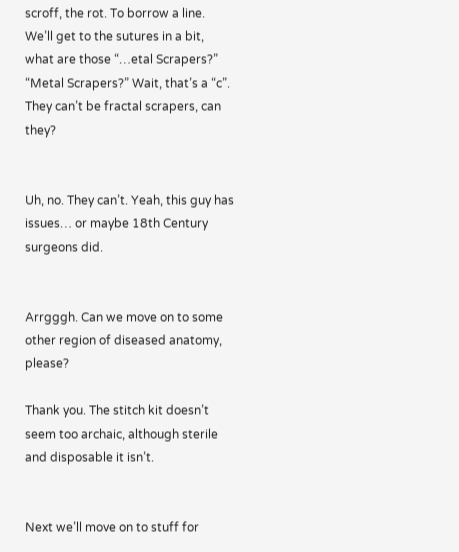scroff, the rot. To borrow a line. We’ll get to the sutures in a bit, what are those “…etal Scrapers?” “Metal Scrapers?” Wait, that’s a “c”. They can’t be fractal scrapers, can they?


Uh, no. They can’t. Yeah, this guy has issues… or maybe 18th Century surgeons did.


Arrgggh. Can we move on to some other region of diseased anatomy, please?

Thank you. The stitch kit doesn’t seem too archaic, although sterile and disposable it isn’t.


Next we’ll move on to stuff for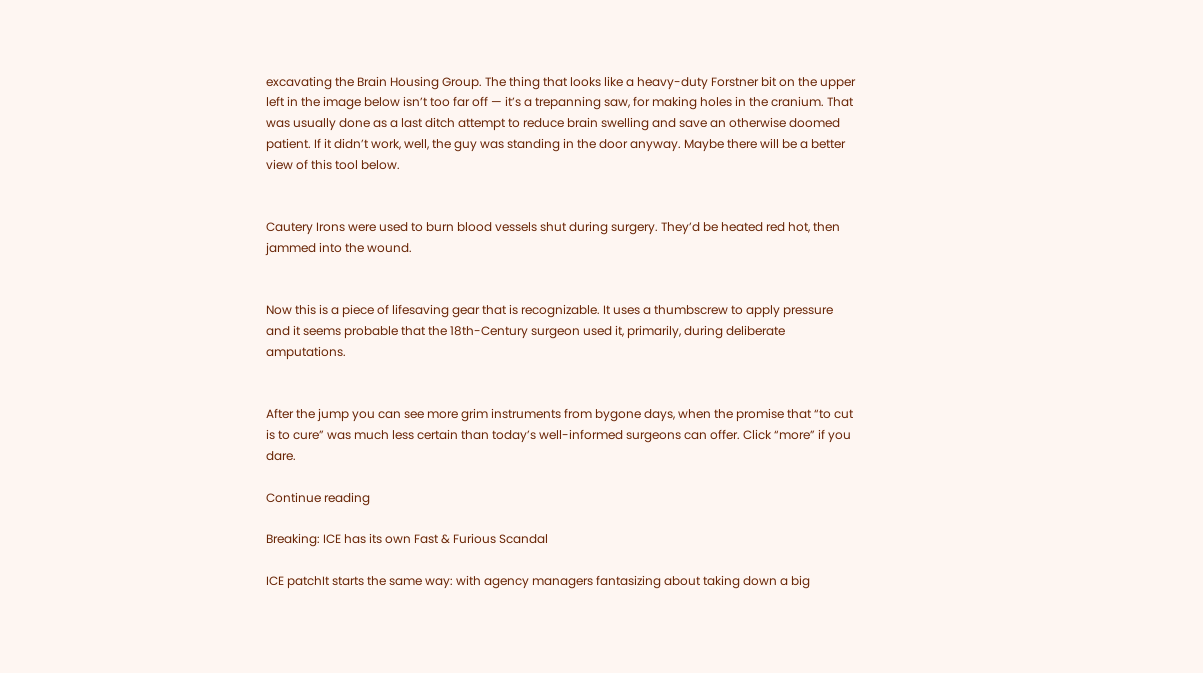excavating the Brain Housing Group. The thing that looks like a heavy-duty Forstner bit on the upper left in the image below isn’t too far off — it’s a trepanning saw, for making holes in the cranium. That was usually done as a last ditch attempt to reduce brain swelling and save an otherwise doomed patient. If it didn’t work, well, the guy was standing in the door anyway. Maybe there will be a better view of this tool below.


Cautery Irons were used to burn blood vessels shut during surgery. They’d be heated red hot, then jammed into the wound.


Now this is a piece of lifesaving gear that is recognizable. It uses a thumbscrew to apply pressure and it seems probable that the 18th-Century surgeon used it, primarily, during deliberate amputations.


After the jump you can see more grim instruments from bygone days, when the promise that “to cut is to cure” was much less certain than today’s well-informed surgeons can offer. Click “more” if you dare.

Continue reading

Breaking: ICE has its own Fast & Furious Scandal

ICE patchIt starts the same way: with agency managers fantasizing about taking down a big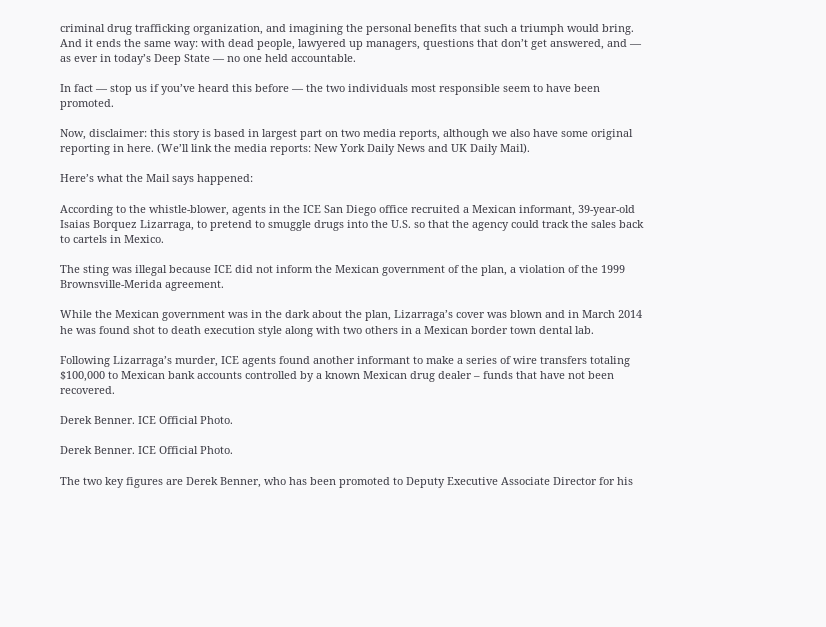criminal drug trafficking organization, and imagining the personal benefits that such a triumph would bring. And it ends the same way: with dead people, lawyered up managers, questions that don’t get answered, and — as ever in today’s Deep State — no one held accountable.

In fact — stop us if you’ve heard this before — the two individuals most responsible seem to have been promoted.

Now, disclaimer: this story is based in largest part on two media reports, although we also have some original reporting in here. (We’ll link the media reports: New York Daily News and UK Daily Mail).

Here’s what the Mail says happened:

According to the whistle-blower, agents in the ICE San Diego office recruited a Mexican informant, 39-year-old Isaias Borquez Lizarraga, to pretend to smuggle drugs into the U.S. so that the agency could track the sales back to cartels in Mexico.

The sting was illegal because ICE did not inform the Mexican government of the plan, a violation of the 1999 Brownsville-Merida agreement.

While the Mexican government was in the dark about the plan, Lizarraga’s cover was blown and in March 2014 he was found shot to death execution style along with two others in a Mexican border town dental lab.

Following Lizarraga’s murder, ICE agents found another informant to make a series of wire transfers totaling $100,000 to Mexican bank accounts controlled by a known Mexican drug dealer – funds that have not been recovered.

Derek Benner. ICE Official Photo.

Derek Benner. ICE Official Photo.

The two key figures are Derek Benner, who has been promoted to Deputy Executive Associate Director for his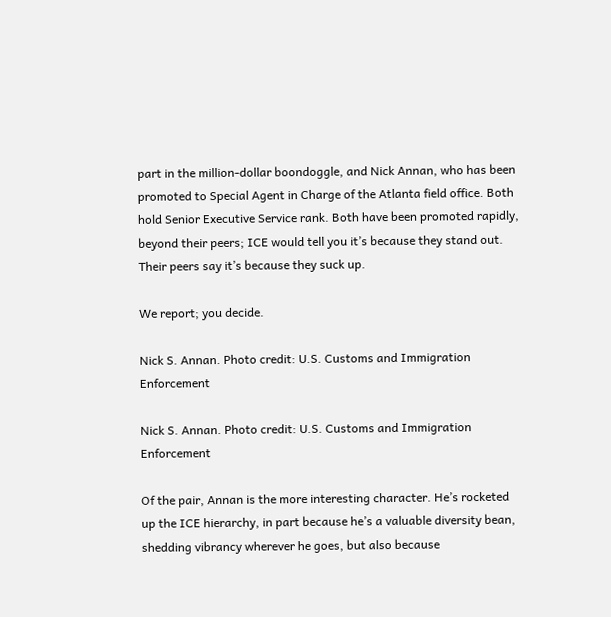part in the million-dollar boondoggle, and Nick Annan, who has been promoted to Special Agent in Charge of the Atlanta field office. Both hold Senior Executive Service rank. Both have been promoted rapidly, beyond their peers; ICE would tell you it’s because they stand out. Their peers say it’s because they suck up.

We report; you decide.

Nick S. Annan. Photo credit: U.S. Customs and Immigration Enforcement

Nick S. Annan. Photo credit: U.S. Customs and Immigration Enforcement

Of the pair, Annan is the more interesting character. He’s rocketed up the ICE hierarchy, in part because he’s a valuable diversity bean, shedding vibrancy wherever he goes, but also because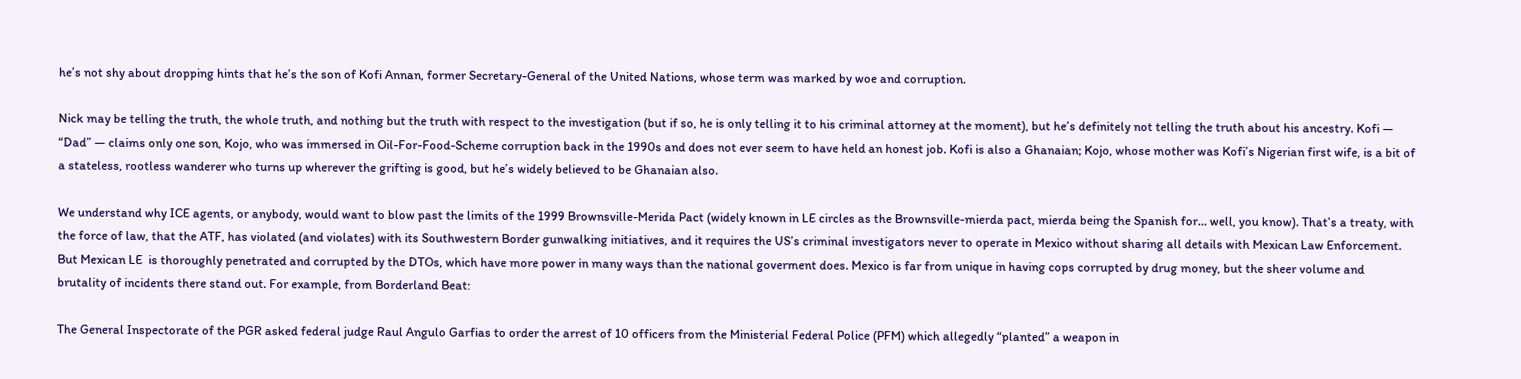he’s not shy about dropping hints that he’s the son of Kofi Annan, former Secretary-General of the United Nations, whose term was marked by woe and corruption.

Nick may be telling the truth, the whole truth, and nothing but the truth with respect to the investigation (but if so, he is only telling it to his criminal attorney at the moment), but he’s definitely not telling the truth about his ancestry. Kofi — “Dad” — claims only one son, Kojo, who was immersed in Oil-For-Food-Scheme corruption back in the 1990s and does not ever seem to have held an honest job. Kofi is also a Ghanaian; Kojo, whose mother was Kofi’s Nigerian first wife, is a bit of a stateless, rootless wanderer who turns up wherever the grifting is good, but he’s widely believed to be Ghanaian also.

We understand why ICE agents, or anybody, would want to blow past the limits of the 1999 Brownsville-Merida Pact (widely known in LE circles as the Brownsville-mierda pact, mierda being the Spanish for… well, you know). That’s a treaty, with the force of law, that the ATF, has violated (and violates) with its Southwestern Border gunwalking initiatives, and it requires the US’s criminal investigators never to operate in Mexico without sharing all details with Mexican Law Enforcement. But Mexican LE  is thoroughly penetrated and corrupted by the DTOs, which have more power in many ways than the national goverment does. Mexico is far from unique in having cops corrupted by drug money, but the sheer volume and brutality of incidents there stand out. For example, from Borderland Beat:

The General Inspectorate of the PGR asked federal judge Raul Angulo Garfias to order the arrest of 10 officers from the Ministerial Federal Police (PFM) which allegedly “planted” a weapon in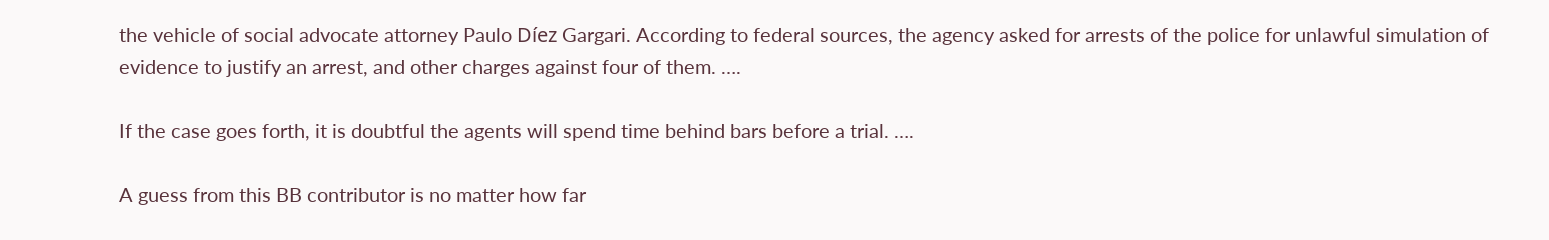the vehicle of social advocate attorney Paulo Díez Gargari. According to federal sources, the agency asked for arrests of the police for unlawful simulation of evidence to justify an arrest, and other charges against four of them. ….

If the case goes forth, it is doubtful the agents will spend time behind bars before a trial. ….

A guess from this BB contributor is no matter how far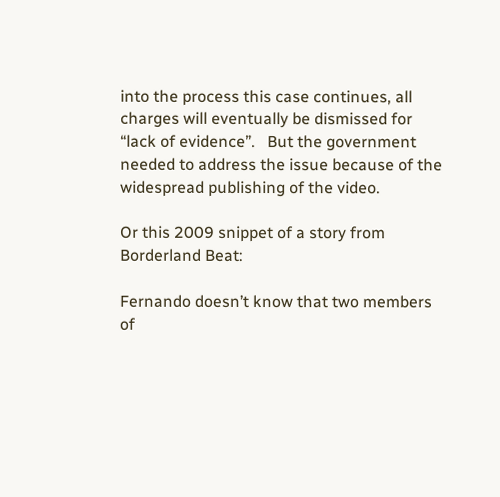into the process this case continues, all charges will eventually be dismissed for “lack of evidence”.   But the government needed to address the issue because of the widespread publishing of the video.

Or this 2009 snippet of a story from Borderland Beat:

Fernando doesn’t know that two members of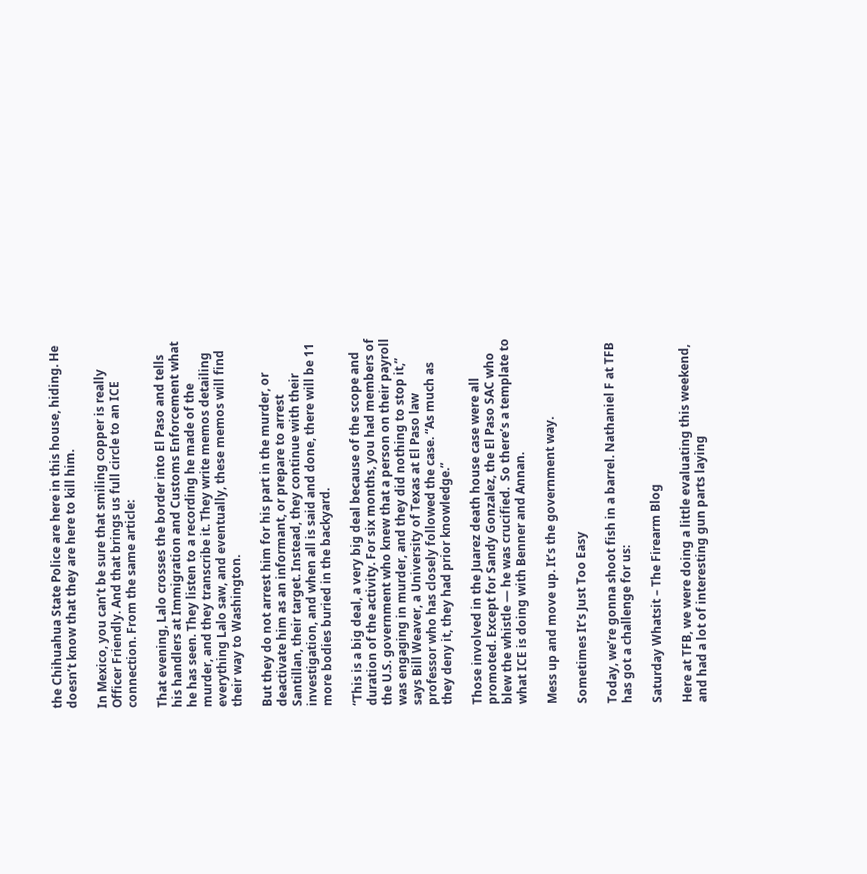the Chihuahua State Police are here in this house, hiding. He doesn’t know that they are here to kill him.

In Mexico, you can’t be sure that smiling copper is really Officer Friendly. And that brings us full circle to an ICE connection. From the same article:

That evening, Lalo crosses the border into El Paso and tells his handlers at Immigration and Customs Enforcement what he has seen. They listen to a recording he made of the murder, and they transcribe it. They write memos detailing everything Lalo saw, and eventually, these memos will find their way to Washington.

But they do not arrest him for his part in the murder, or deactivate him as an informant, or prepare to arrest Santillan, their target. Instead, they continue with their investigation, and when all is said and done, there will be 11 more bodies buried in the backyard.

“This is a big deal, a very big deal because of the scope and duration of the activity. For six months, you had members of the U.S. government who knew that a person on their payroll was engaging in murder, and they did nothing to stop it,” says Bill Weaver, a University of Texas at El Paso law professor who has closely followed the case. “As much as they deny it, they had prior knowledge.”

Those involved in the Juarez death house case were all promoted. Except for Sandy Gonzalez, the El Paso SAC who blew the whistle — he was crucified.  So there’s a template to what ICE is doing with Benner and Annan.

Mess up and move up. It’s the government way.

Sometimes It’s Just Too Easy

Today, we’re gonna shoot fish in a barrel. Nathaniel F at TFB has got a challenge for us:

Saturday Whatsit – The Firearm Blog

Here at TFB, we were doing a little evaluating this weekend, and had a lot of interesting gun parts laying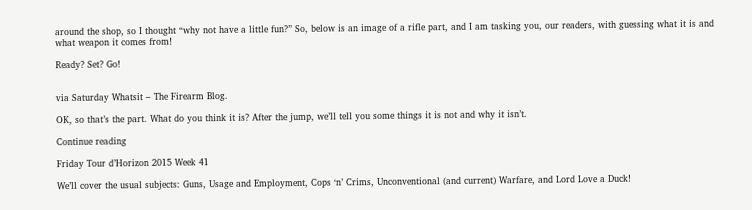around the shop, so I thought “why not have a little fun?” So, below is an image of a rifle part, and I am tasking you, our readers, with guessing what it is and what weapon it comes from!

Ready? Set? Go!


via Saturday Whatsit – The Firearm Blog.

OK, so that’s the part. What do you think it is? After the jump, we’ll tell you some things it is not and why it isn’t.

Continue reading

Friday Tour d’Horizon 2015 Week 41

We’ll cover the usual subjects: Guns, Usage and Employment, Cops ‘n’ Crims, Unconventional (and current) Warfare, and Lord Love a Duck!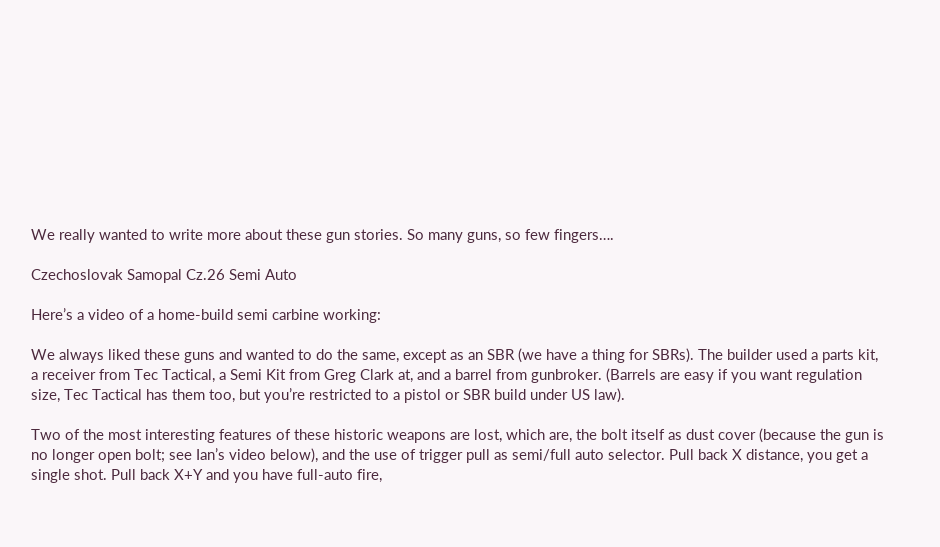We really wanted to write more about these gun stories. So many guns, so few fingers….

Czechoslovak Samopal Cz.26 Semi Auto

Here’s a video of a home-build semi carbine working:

We always liked these guns and wanted to do the same, except as an SBR (we have a thing for SBRs). The builder used a parts kit, a receiver from Tec Tactical, a Semi Kit from Greg Clark at, and a barrel from gunbroker. (Barrels are easy if you want regulation size, Tec Tactical has them too, but you’re restricted to a pistol or SBR build under US law).

Two of the most interesting features of these historic weapons are lost, which are, the bolt itself as dust cover (because the gun is no longer open bolt; see Ian’s video below), and the use of trigger pull as semi/full auto selector. Pull back X distance, you get a single shot. Pull back X+Y and you have full-auto fire,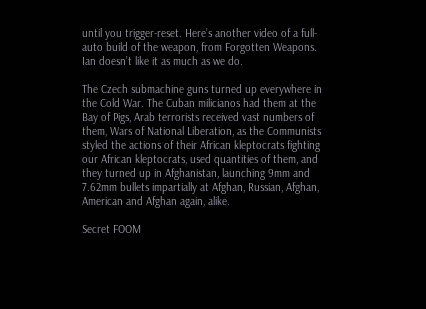until you trigger-reset. Here’s another video of a full-auto build of the weapon, from Forgotten Weapons. Ian doesn’t like it as much as we do.

The Czech submachine guns turned up everywhere in the Cold War. The Cuban milicianos had them at the Bay of Pigs, Arab terrorists received vast numbers of them, Wars of National Liberation, as the Communists styled the actions of their African kleptocrats fighting our African kleptocrats, used quantities of them, and they turned up in Afghanistan, launching 9mm and 7.62mm bullets impartially at Afghan, Russian, Afghan, American and Afghan again, alike.

Secret FOOM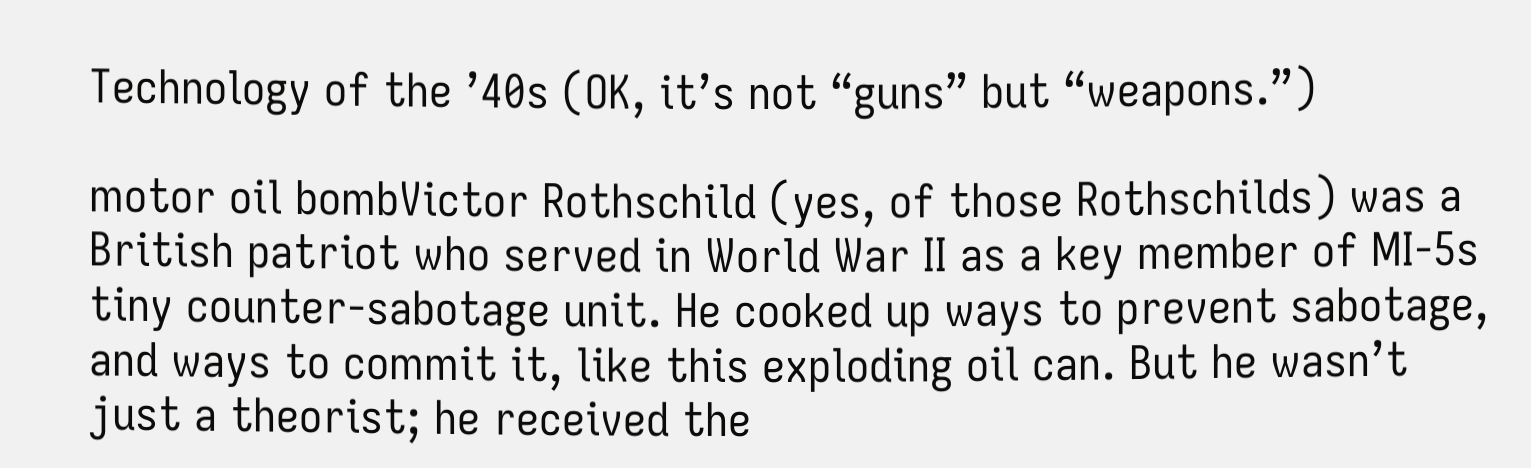Technology of the ’40s (OK, it’s not “guns” but “weapons.”)

motor oil bombVictor Rothschild (yes, of those Rothschilds) was a British patriot who served in World War II as a key member of MI-5s tiny counter-sabotage unit. He cooked up ways to prevent sabotage, and ways to commit it, like this exploding oil can. But he wasn’t just a theorist; he received the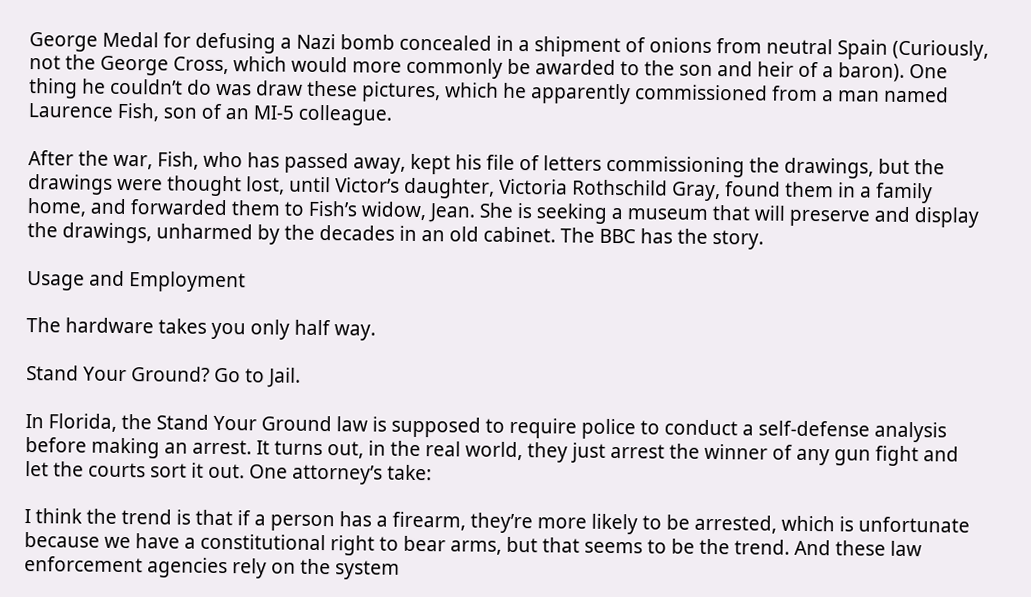George Medal for defusing a Nazi bomb concealed in a shipment of onions from neutral Spain (Curiously, not the George Cross, which would more commonly be awarded to the son and heir of a baron). One thing he couldn’t do was draw these pictures, which he apparently commissioned from a man named Laurence Fish, son of an MI-5 colleague.

After the war, Fish, who has passed away, kept his file of letters commissioning the drawings, but the drawings were thought lost, until Victor’s daughter, Victoria Rothschild Gray, found them in a family home, and forwarded them to Fish’s widow, Jean. She is seeking a museum that will preserve and display the drawings, unharmed by the decades in an old cabinet. The BBC has the story.

Usage and Employment

The hardware takes you only half way.

Stand Your Ground? Go to Jail.

In Florida, the Stand Your Ground law is supposed to require police to conduct a self-defense analysis before making an arrest. It turns out, in the real world, they just arrest the winner of any gun fight and let the courts sort it out. One attorney’s take:

I think the trend is that if a person has a firearm, they’re more likely to be arrested, which is unfortunate because we have a constitutional right to bear arms, but that seems to be the trend. And these law enforcement agencies rely on the system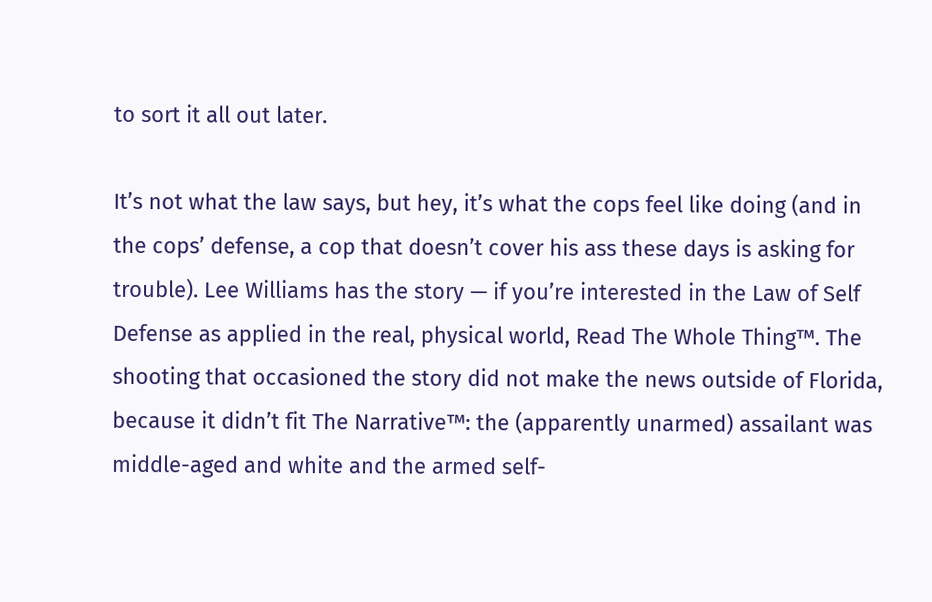to sort it all out later.

It’s not what the law says, but hey, it’s what the cops feel like doing (and in the cops’ defense, a cop that doesn’t cover his ass these days is asking for trouble). Lee Williams has the story — if you’re interested in the Law of Self Defense as applied in the real, physical world, Read The Whole Thing™. The shooting that occasioned the story did not make the news outside of Florida, because it didn’t fit The Narrative™: the (apparently unarmed) assailant was middle-aged and white and the armed self-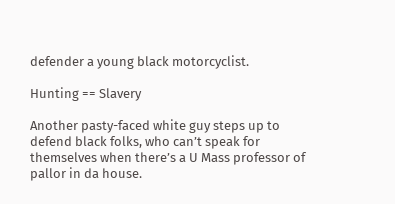defender a young black motorcyclist.

Hunting == Slavery

Another pasty-faced white guy steps up to defend black folks, who can’t speak for themselves when there’s a U Mass professor of pallor in da house.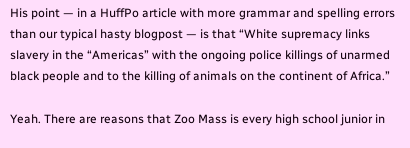His point — in a HuffPo article with more grammar and spelling errors than our typical hasty blogpost — is that “White supremacy links slavery in the “Americas” with the ongoing police killings of unarmed black people and to the killing of animals on the continent of Africa.”

Yeah. There are reasons that Zoo Mass is every high school junior in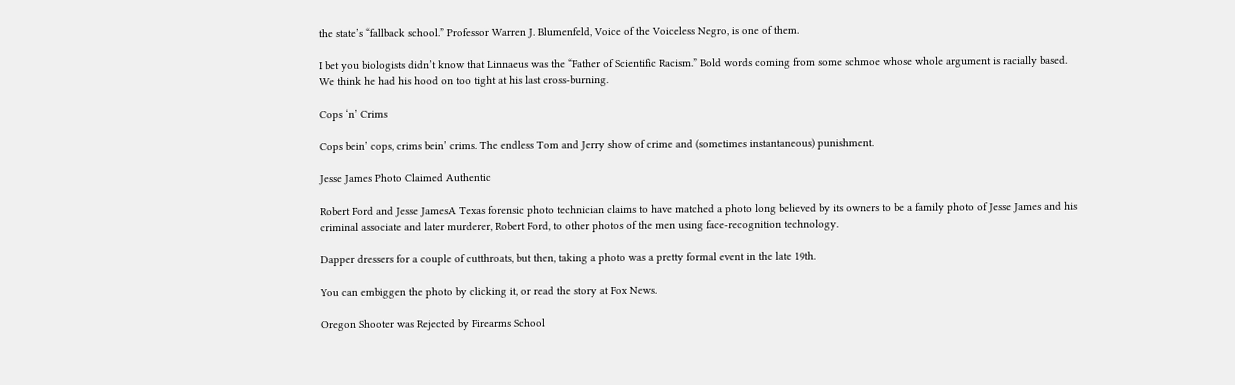the state’s “fallback school.” Professor Warren J. Blumenfeld, Voice of the Voiceless Negro, is one of them.

I bet you biologists didn’t know that Linnaeus was the “Father of Scientific Racism.” Bold words coming from some schmoe whose whole argument is racially based. We think he had his hood on too tight at his last cross-burning.

Cops ‘n’ Crims

Cops bein’ cops, crims bein’ crims. The endless Tom and Jerry show of crime and (sometimes instantaneous) punishment.

Jesse James Photo Claimed Authentic

Robert Ford and Jesse JamesA Texas forensic photo technician claims to have matched a photo long believed by its owners to be a family photo of Jesse James and his criminal associate and later murderer, Robert Ford, to other photos of the men using face-recognition technology.

Dapper dressers for a couple of cutthroats, but then, taking a photo was a pretty formal event in the late 19th.

You can embiggen the photo by clicking it, or read the story at Fox News.

Oregon Shooter was Rejected by Firearms School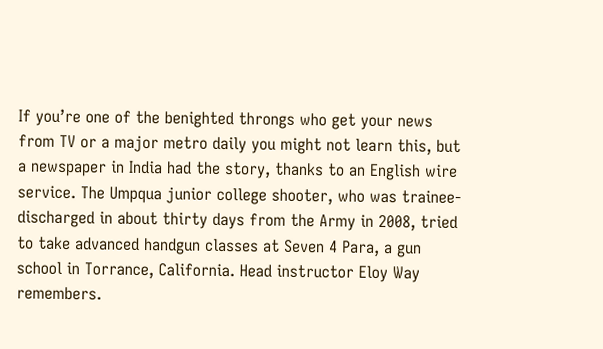If you’re one of the benighted throngs who get your news from TV or a major metro daily you might not learn this, but a newspaper in India had the story, thanks to an English wire service. The Umpqua junior college shooter, who was trainee-discharged in about thirty days from the Army in 2008, tried to take advanced handgun classes at Seven 4 Para, a gun school in Torrance, California. Head instructor Eloy Way remembers.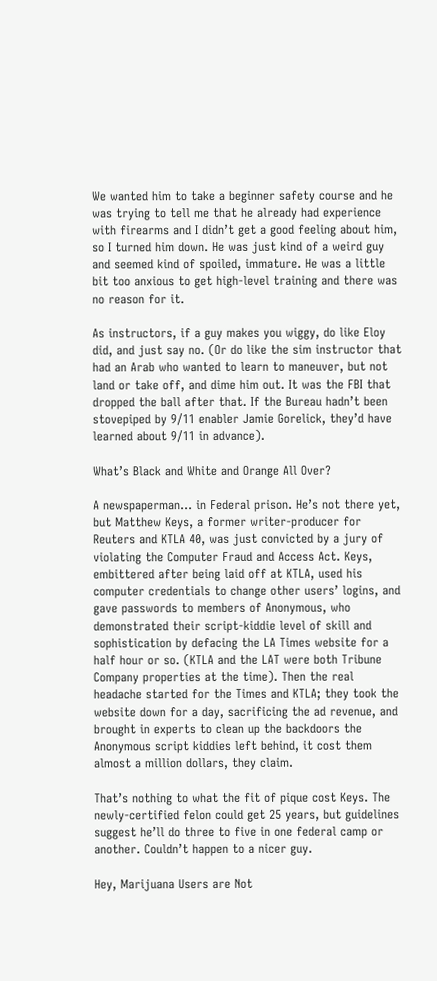We wanted him to take a beginner safety course and he was trying to tell me that he already had experience with firearms and I didn’t get a good feeling about him, so I turned him down. He was just kind of a weird guy and seemed kind of spoiled, immature. He was a little bit too anxious to get high-level training and there was no reason for it.

As instructors, if a guy makes you wiggy, do like Eloy did, and just say no. (Or do like the sim instructor that had an Arab who wanted to learn to maneuver, but not land or take off, and dime him out. It was the FBI that dropped the ball after that. If the Bureau hadn’t been stovepiped by 9/11 enabler Jamie Gorelick, they’d have learned about 9/11 in advance).

What’s Black and White and Orange All Over?

A newspaperman… in Federal prison. He’s not there yet, but Matthew Keys, a former writer-producer for Reuters and KTLA 40, was just convicted by a jury of violating the Computer Fraud and Access Act. Keys, embittered after being laid off at KTLA, used his computer credentials to change other users’ logins, and gave passwords to members of Anonymous, who demonstrated their script-kiddie level of skill and sophistication by defacing the LA Times website for a half hour or so. (KTLA and the LAT were both Tribune Company properties at the time). Then the real headache started for the Times and KTLA; they took the website down for a day, sacrificing the ad revenue, and brought in experts to clean up the backdoors the Anonymous script kiddies left behind, it cost them almost a million dollars, they claim.

That’s nothing to what the fit of pique cost Keys. The newly-certified felon could get 25 years, but guidelines suggest he’ll do three to five in one federal camp or another. Couldn’t happen to a nicer guy.

Hey, Marijuana Users are Not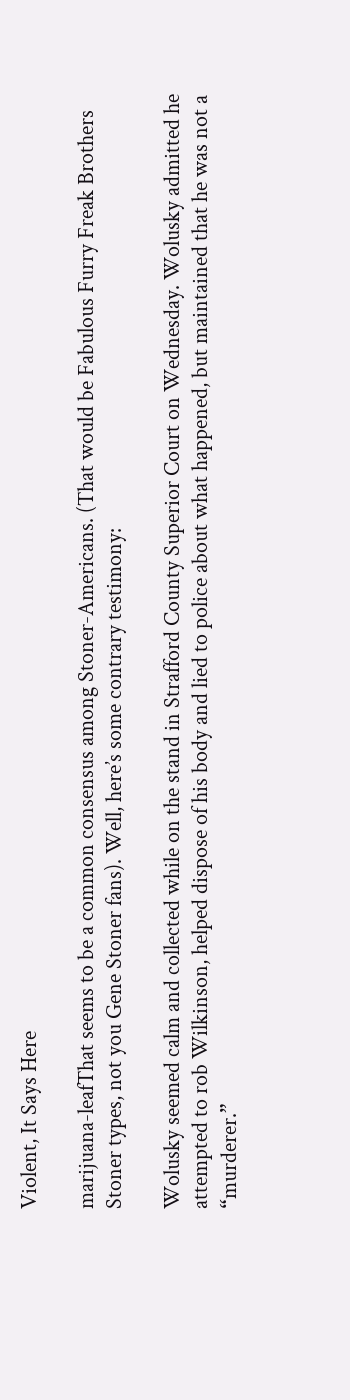Violent, It Says Here

marijuana-leafThat seems to be a common consensus among Stoner-Americans. (That would be Fabulous Furry Freak Brothers Stoner types, not you Gene Stoner fans). Well, here’s some contrary testimony:

Wolusky seemed calm and collected while on the stand in Strafford County Superior Court on Wednesday. Wolusky admitted he attempted to rob Wilkinson, helped dispose of his body and lied to police about what happened, but maintained that he was not a “murderer.”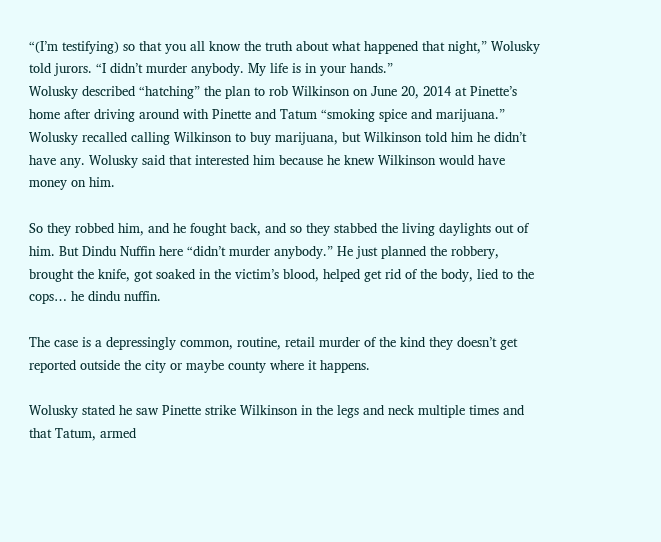“(I’m testifying) so that you all know the truth about what happened that night,” Wolusky told jurors. “I didn’t murder anybody. My life is in your hands.”
Wolusky described “hatching” the plan to rob Wilkinson on June 20, 2014 at Pinette’s home after driving around with Pinette and Tatum “smoking spice and marijuana.” Wolusky recalled calling Wilkinson to buy marijuana, but Wilkinson told him he didn’t have any. Wolusky said that interested him because he knew Wilkinson would have money on him.

So they robbed him, and he fought back, and so they stabbed the living daylights out of him. But Dindu Nuffin here “didn’t murder anybody.” He just planned the robbery, brought the knife, got soaked in the victim’s blood, helped get rid of the body, lied to the cops… he dindu nuffin.

The case is a depressingly common, routine, retail murder of the kind they doesn’t get reported outside the city or maybe county where it happens.

Wolusky stated he saw Pinette strike Wilkinson in the legs and neck multiple times and that Tatum, armed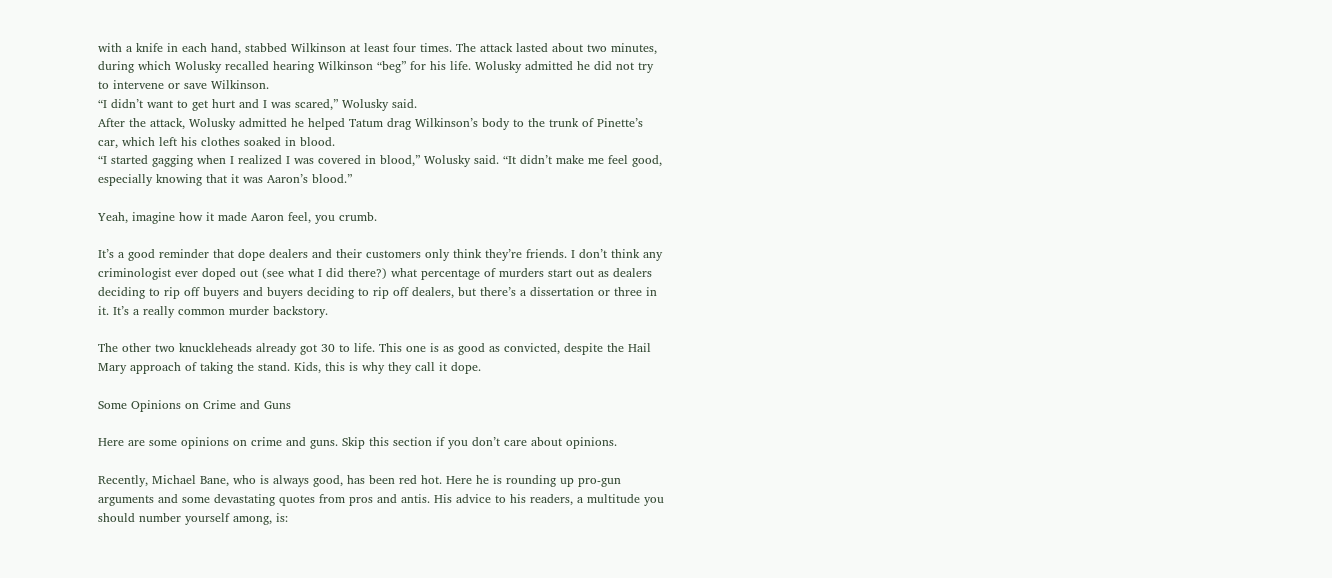with a knife in each hand, stabbed Wilkinson at least four times. The attack lasted about two minutes, during which Wolusky recalled hearing Wilkinson “beg” for his life. Wolusky admitted he did not try to intervene or save Wilkinson.
“I didn’t want to get hurt and I was scared,” Wolusky said.
After the attack, Wolusky admitted he helped Tatum drag Wilkinson’s body to the trunk of Pinette’s car, which left his clothes soaked in blood.
“I started gagging when I realized I was covered in blood,” Wolusky said. “It didn’t make me feel good, especially knowing that it was Aaron’s blood.”

Yeah, imagine how it made Aaron feel, you crumb.

It’s a good reminder that dope dealers and their customers only think they’re friends. I don’t think any criminologist ever doped out (see what I did there?) what percentage of murders start out as dealers deciding to rip off buyers and buyers deciding to rip off dealers, but there’s a dissertation or three in it. It’s a really common murder backstory.

The other two knuckleheads already got 30 to life. This one is as good as convicted, despite the Hail Mary approach of taking the stand. Kids, this is why they call it dope.

Some Opinions on Crime and Guns

Here are some opinions on crime and guns. Skip this section if you don’t care about opinions.

Recently, Michael Bane, who is always good, has been red hot. Here he is rounding up pro-gun arguments and some devastating quotes from pros and antis. His advice to his readers, a multitude you should number yourself among, is: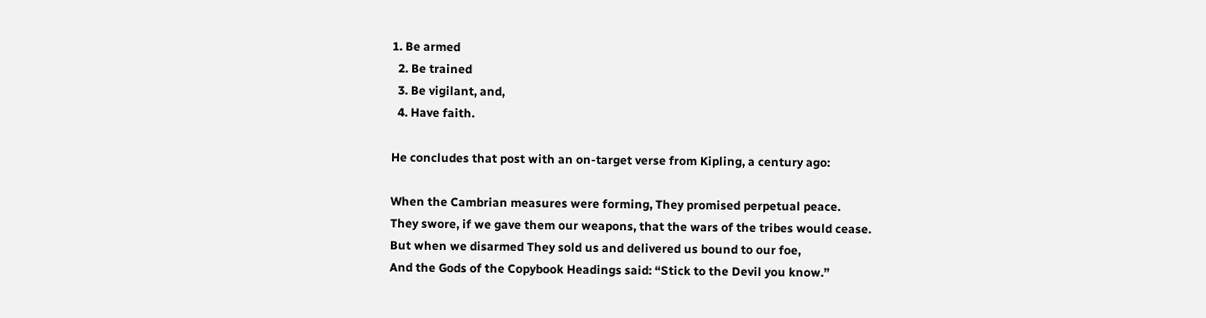1. Be armed
  2. Be trained
  3. Be vigilant, and,
  4. Have faith.

He concludes that post with an on-target verse from Kipling, a century ago:

When the Cambrian measures were forming, They promised perpetual peace.
They swore, if we gave them our weapons, that the wars of the tribes would cease.
But when we disarmed They sold us and delivered us bound to our foe,
And the Gods of the Copybook Headings said: “Stick to the Devil you know.”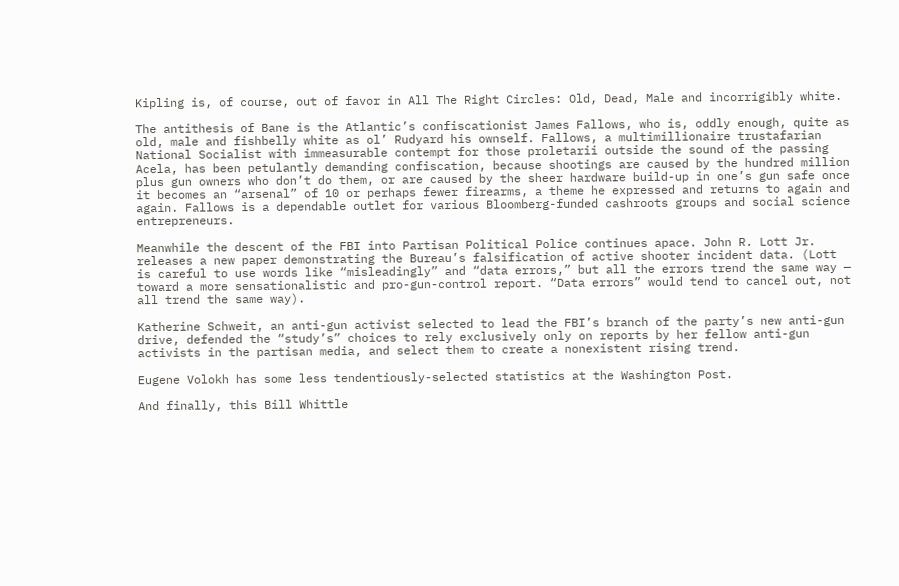Kipling is, of course, out of favor in All The Right Circles: Old, Dead, Male and incorrigibly white.

The antithesis of Bane is the Atlantic’s confiscationist James Fallows, who is, oddly enough, quite as old, male and fishbelly white as ol’ Rudyard his ownself. Fallows, a multimillionaire trustafarian National Socialist with immeasurable contempt for those proletarii outside the sound of the passing Acela, has been petulantly demanding confiscation, because shootings are caused by the hundred million plus gun owners who don’t do them, or are caused by the sheer hardware build-up in one’s gun safe once it becomes an “arsenal” of 10 or perhaps fewer firearms, a theme he expressed and returns to again and again. Fallows is a dependable outlet for various Bloomberg-funded cashroots groups and social science entrepreneurs.

Meanwhile the descent of the FBI into Partisan Political Police continues apace. John R. Lott Jr. releases a new paper demonstrating the Bureau’s falsification of active shooter incident data. (Lott is careful to use words like “misleadingly” and “data errors,” but all the errors trend the same way — toward a more sensationalistic and pro-gun-control report. “Data errors” would tend to cancel out, not all trend the same way).

Katherine Schweit, an anti-gun activist selected to lead the FBI’s branch of the party’s new anti-gun drive, defended the “study’s” choices to rely exclusively only on reports by her fellow anti-gun activists in the partisan media, and select them to create a nonexistent rising trend.

Eugene Volokh has some less tendentiously-selected statistics at the Washington Post.

And finally, this Bill Whittle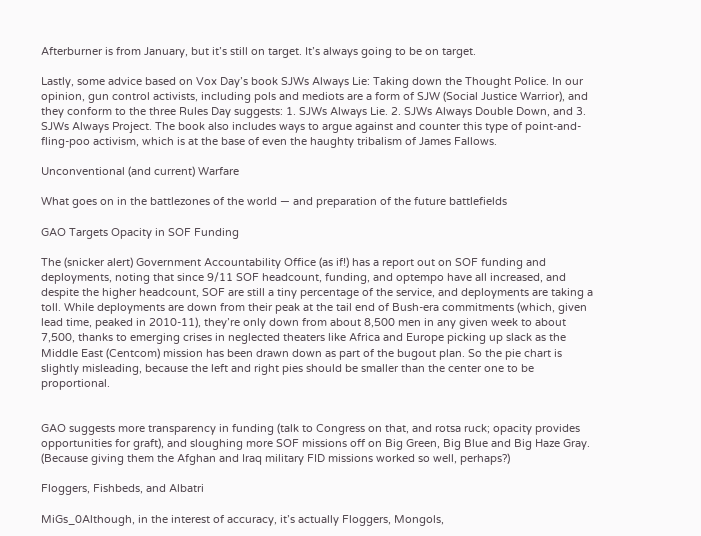Afterburner is from January, but it’s still on target. It’s always going to be on target.

Lastly, some advice based on Vox Day’s book SJWs Always Lie: Taking down the Thought Police. In our opinion, gun control activists, including pols and mediots are a form of SJW (Social Justice Warrior), and they conform to the three Rules Day suggests: 1. SJWs Always Lie. 2. SJWs Always Double Down, and 3. SJWs Always Project. The book also includes ways to argue against and counter this type of point-and-fling-poo activism, which is at the base of even the haughty tribalism of James Fallows.

Unconventional (and current) Warfare

What goes on in the battlezones of the world — and preparation of the future battlefields

GAO Targets Opacity in SOF Funding

The (snicker alert) Government Accountability Office (as if!) has a report out on SOF funding and deployments, noting that since 9/11 SOF headcount, funding, and optempo have all increased, and despite the higher headcount, SOF are still a tiny percentage of the service, and deployments are taking a toll. While deployments are down from their peak at the tail end of Bush-era commitments (which, given lead time, peaked in 2010-11), they’re only down from about 8,500 men in any given week to about 7,500, thanks to emerging crises in neglected theaters like Africa and Europe picking up slack as the Middle East (Centcom) mission has been drawn down as part of the bugout plan. So the pie chart is slightly misleading, because the left and right pies should be smaller than the center one to be proportional.


GAO suggests more transparency in funding (talk to Congress on that, and rotsa ruck; opacity provides opportunities for graft), and sloughing more SOF missions off on Big Green, Big Blue and Big Haze Gray. (Because giving them the Afghan and Iraq military FID missions worked so well, perhaps?)

Floggers, Fishbeds, and Albatri

MiGs_0Although, in the interest of accuracy, it’s actually Floggers, Mongols,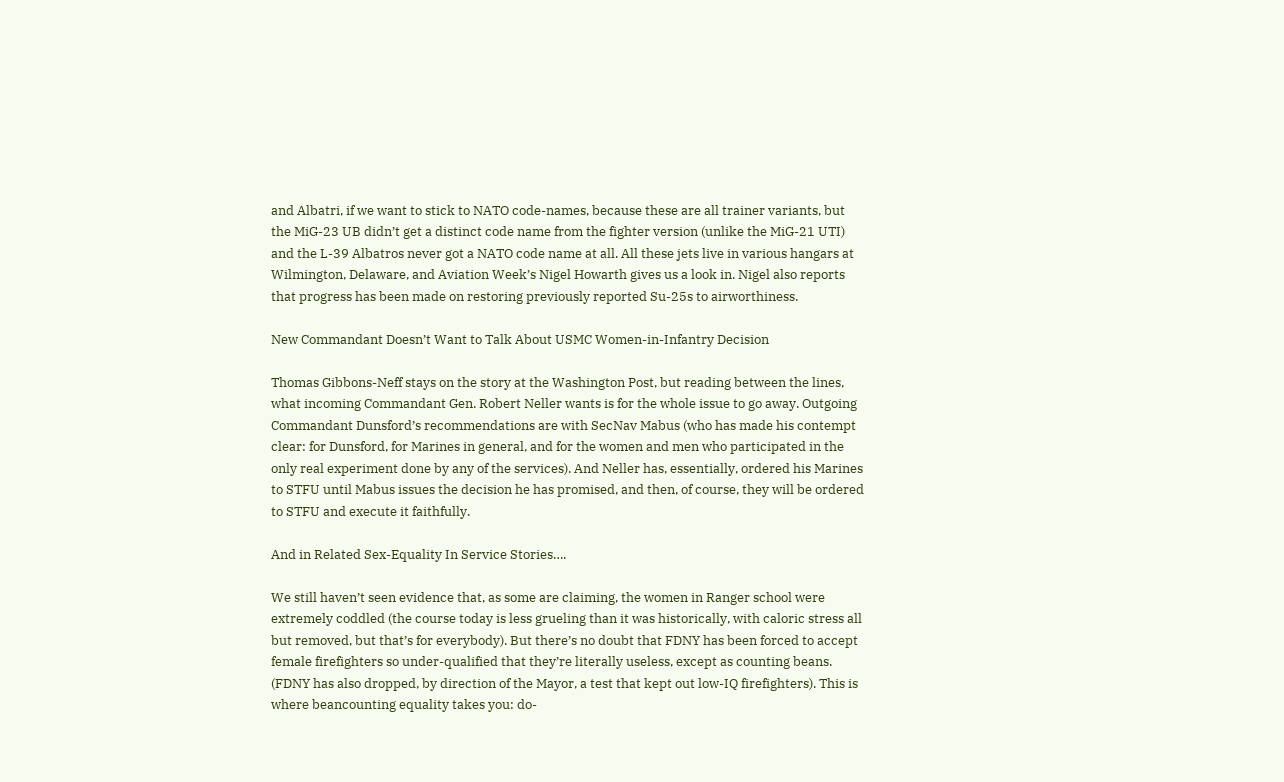and Albatri, if we want to stick to NATO code-names, because these are all trainer variants, but the MiG-23 UB didn’t get a distinct code name from the fighter version (unlike the MiG-21 UTI) and the L-39 Albatros never got a NATO code name at all. All these jets live in various hangars at Wilmington, Delaware, and Aviation Week’s Nigel Howarth gives us a look in. Nigel also reports that progress has been made on restoring previously reported Su-25s to airworthiness.

New Commandant Doesn’t Want to Talk About USMC Women-in-Infantry Decision

Thomas Gibbons-Neff stays on the story at the Washington Post, but reading between the lines, what incoming Commandant Gen. Robert Neller wants is for the whole issue to go away. Outgoing Commandant Dunsford’s recommendations are with SecNav Mabus (who has made his contempt clear: for Dunsford, for Marines in general, and for the women and men who participated in the only real experiment done by any of the services). And Neller has, essentially, ordered his Marines to STFU until Mabus issues the decision he has promised, and then, of course, they will be ordered to STFU and execute it faithfully.

And in Related Sex-Equality In Service Stories….

We still haven’t seen evidence that, as some are claiming, the women in Ranger school were extremely coddled (the course today is less grueling than it was historically, with caloric stress all but removed, but that’s for everybody). But there’s no doubt that FDNY has been forced to accept female firefighters so under-qualified that they’re literally useless, except as counting beans. (FDNY has also dropped, by direction of the Mayor, a test that kept out low-IQ firefighters). This is where beancounting equality takes you: do-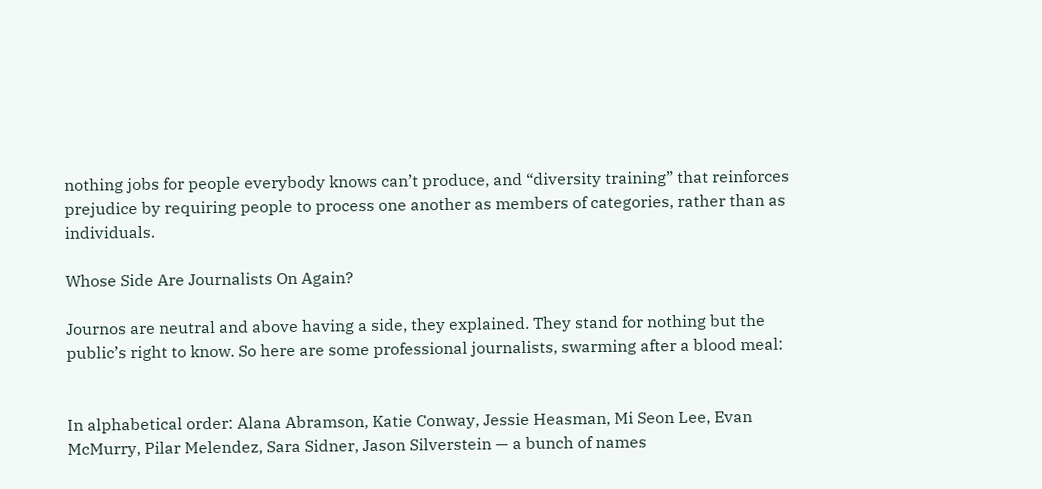nothing jobs for people everybody knows can’t produce, and “diversity training” that reinforces prejudice by requiring people to process one another as members of categories, rather than as individuals.

Whose Side Are Journalists On Again?

Journos are neutral and above having a side, they explained. They stand for nothing but the public’s right to know. So here are some professional journalists, swarming after a blood meal:


In alphabetical order: Alana Abramson, Katie Conway, Jessie Heasman, Mi Seon Lee, Evan McMurry, Pilar Melendez, Sara Sidner, Jason Silverstein — a bunch of names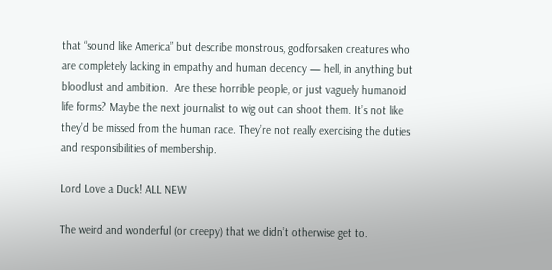that “sound like America” but describe monstrous, godforsaken creatures who are completely lacking in empathy and human decency — hell, in anything but bloodlust and ambition.  Are these horrible people, or just vaguely humanoid life forms? Maybe the next journalist to wig out can shoot them. It’s not like they’d be missed from the human race. They’re not really exercising the duties and responsibilities of membership.

Lord Love a Duck! ALL NEW

The weird and wonderful (or creepy) that we didn’t otherwise get to.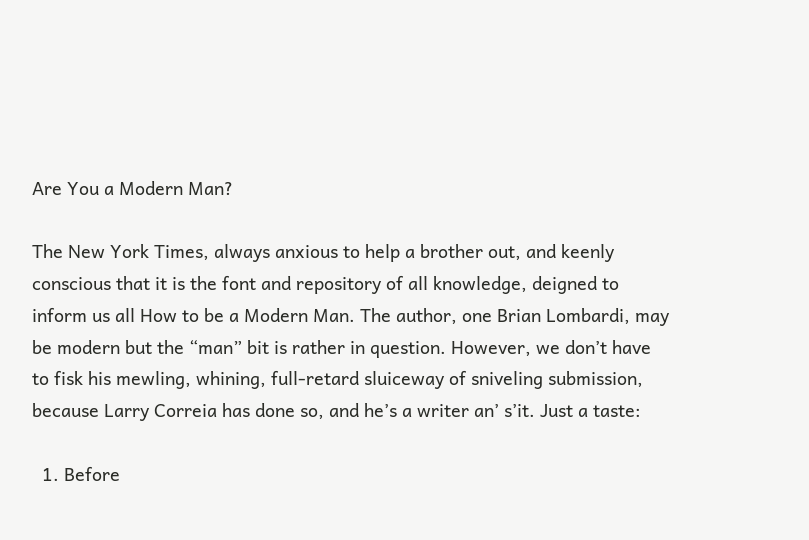Are You a Modern Man?

The New York Times, always anxious to help a brother out, and keenly conscious that it is the font and repository of all knowledge, deigned to inform us all How to be a Modern Man. The author, one Brian Lombardi, may be modern but the “man” bit is rather in question. However, we don’t have to fisk his mewling, whining, full-retard sluiceway of sniveling submission, because Larry Correia has done so, and he’s a writer an’ s’it. Just a taste:

  1. Before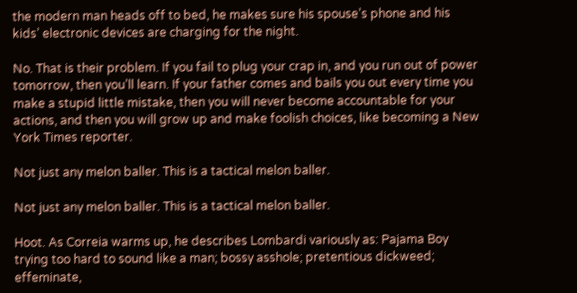the modern man heads off to bed, he makes sure his spouse’s phone and his kids’ electronic devices are charging for the night.

No. That is their problem. If you fail to plug your crap in, and you run out of power tomorrow, then you’ll learn. If your father comes and bails you out every time you make a stupid little mistake, then you will never become accountable for your actions, and then you will grow up and make foolish choices, like becoming a New York Times reporter.

Not just any melon baller. This is a tactical melon baller.

Not just any melon baller. This is a tactical melon baller.

Hoot. As Correia warms up, he describes Lombardi variously as: Pajama Boy trying too hard to sound like a man; bossy asshole; pretentious dickweed; effeminate,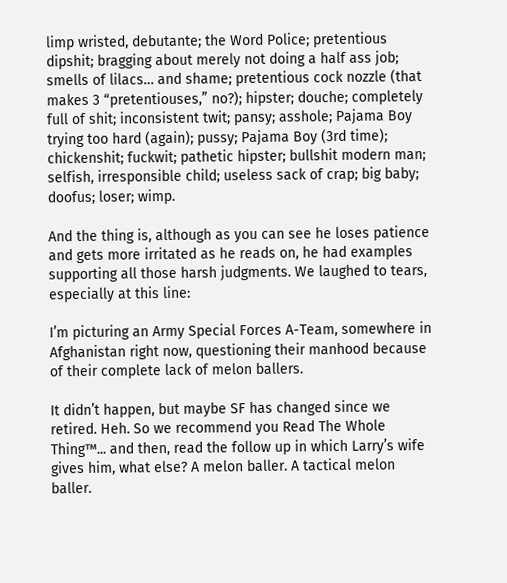limp wristed, debutante; the Word Police; pretentious dipshit; bragging about merely not doing a half ass job; smells of lilacs… and shame; pretentious cock nozzle (that makes 3 “pretentiouses,” no?); hipster; douche; completely full of shit; inconsistent twit; pansy; asshole; Pajama Boy trying too hard (again); pussy; Pajama Boy (3rd time); chickenshit; fuckwit; pathetic hipster; bullshit modern man; selfish, irresponsible child; useless sack of crap; big baby; doofus; loser; wimp.

And the thing is, although as you can see he loses patience and gets more irritated as he reads on, he had examples supporting all those harsh judgments. We laughed to tears, especially at this line:

I’m picturing an Army Special Forces A-Team, somewhere in Afghanistan right now, questioning their manhood because of their complete lack of melon ballers.

It didn’t happen, but maybe SF has changed since we retired. Heh. So we recommend you Read The Whole Thing™... and then, read the follow up in which Larry’s wife gives him, what else? A melon baller. A tactical melon baller.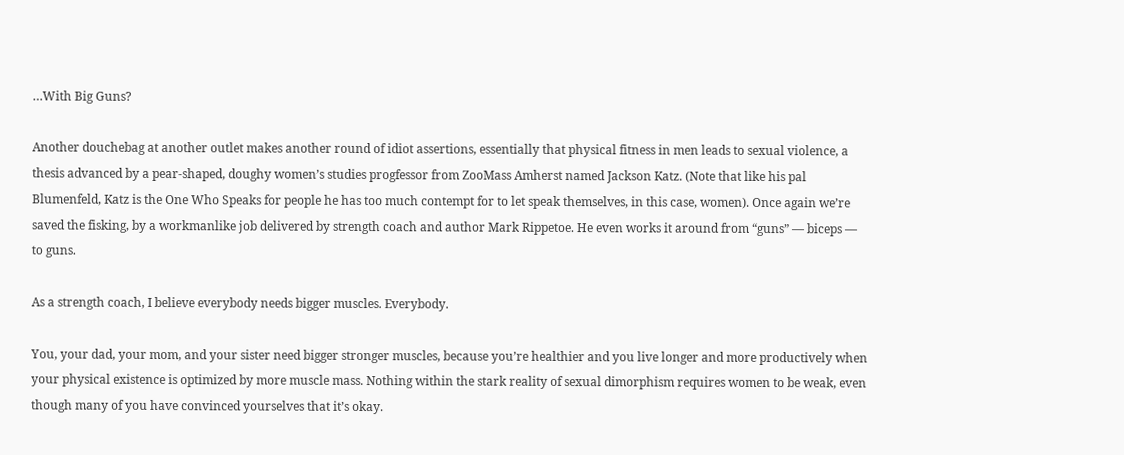…With Big Guns?

Another douchebag at another outlet makes another round of idiot assertions, essentially that physical fitness in men leads to sexual violence, a thesis advanced by a pear-shaped, doughy women’s studies progfessor from ZooMass Amherst named Jackson Katz. (Note that like his pal Blumenfeld, Katz is the One Who Speaks for people he has too much contempt for to let speak themselves, in this case, women). Once again we’re saved the fisking, by a workmanlike job delivered by strength coach and author Mark Rippetoe. He even works it around from “guns” — biceps — to guns.

As a strength coach, I believe everybody needs bigger muscles. Everybody.

You, your dad, your mom, and your sister need bigger stronger muscles, because you’re healthier and you live longer and more productively when your physical existence is optimized by more muscle mass. Nothing within the stark reality of sexual dimorphism requires women to be weak, even though many of you have convinced yourselves that it’s okay.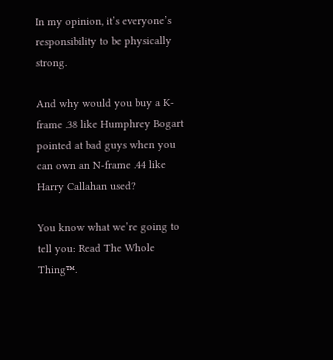In my opinion, it’s everyone’s responsibility to be physically strong.

And why would you buy a K-frame .38 like Humphrey Bogart pointed at bad guys when you can own an N-frame .44 like Harry Callahan used?

You know what we’re going to tell you: Read The Whole Thing™.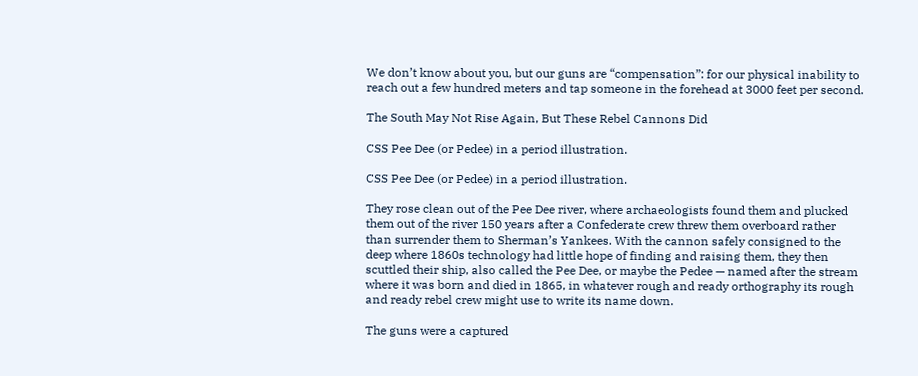We don’t know about you, but our guns are “compensation”: for our physical inability to reach out a few hundred meters and tap someone in the forehead at 3000 feet per second.

The South May Not Rise Again, But These Rebel Cannons Did

CSS Pee Dee (or Pedee) in a period illustration.

CSS Pee Dee (or Pedee) in a period illustration.

They rose clean out of the Pee Dee river, where archaeologists found them and plucked them out of the river 150 years after a Confederate crew threw them overboard rather than surrender them to Sherman’s Yankees. With the cannon safely consigned to the deep where 1860s technology had little hope of finding and raising them, they then scuttled their ship, also called the Pee Dee, or maybe the Pedee — named after the stream where it was born and died in 1865, in whatever rough and ready orthography its rough and ready rebel crew might use to write its name down.

The guns were a captured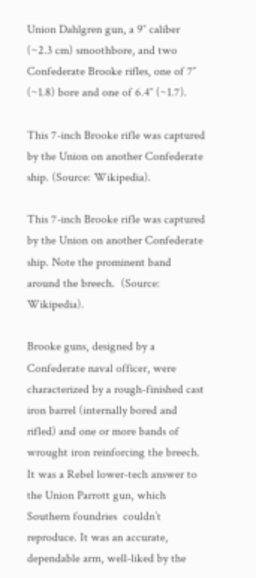Union Dahlgren gun, a 9″ caliber (~2.3 cm) smoothbore, and two Confederate Brooke rifles, one of 7″ (~1.8) bore and one of 6.4″ (~1.7).

This 7-inch Brooke rifle was captured by the Union on another Confederate ship. (Source: Wikipedia).

This 7-inch Brooke rifle was captured by the Union on another Confederate ship. Note the prominent band around the breech.  (Source: Wikipedia).

Brooke guns, designed by a Confederate naval officer, were characterized by a rough-finished cast iron barrel (internally bored and rifled) and one or more bands of wrought iron reinforcing the breech. It was a Rebel lower-tech answer to the Union Parrott gun, which Southern foundries  couldn’t reproduce. It was an accurate, dependable arm, well-liked by the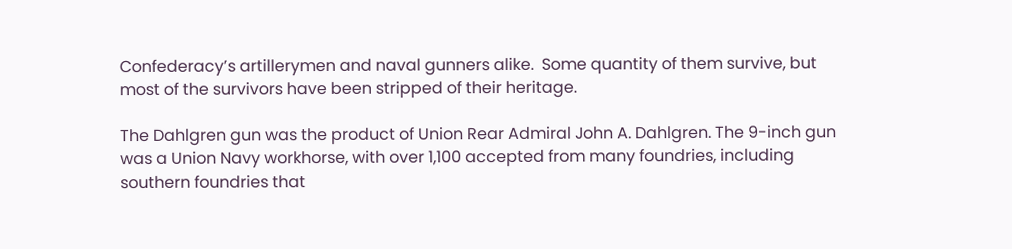Confederacy’s artillerymen and naval gunners alike.  Some quantity of them survive, but most of the survivors have been stripped of their heritage.

The Dahlgren gun was the product of Union Rear Admiral John A. Dahlgren. The 9-inch gun was a Union Navy workhorse, with over 1,100 accepted from many foundries, including southern foundries that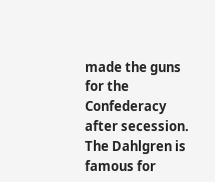made the guns for the Confederacy after secession. The Dahlgren is famous for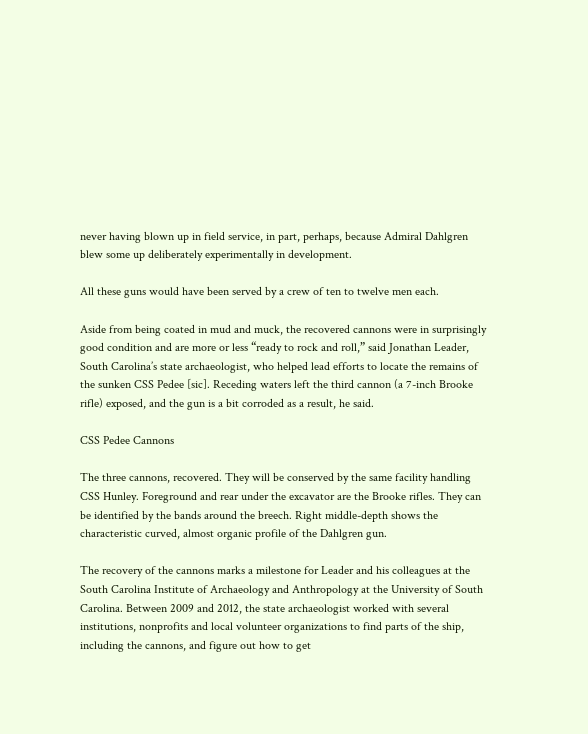never having blown up in field service, in part, perhaps, because Admiral Dahlgren blew some up deliberately experimentally in development.

All these guns would have been served by a crew of ten to twelve men each.

Aside from being coated in mud and muck, the recovered cannons were in surprisingly good condition and are more or less “ready to rock and roll,” said Jonathan Leader, South Carolina’s state archaeologist, who helped lead efforts to locate the remains of the sunken CSS Pedee [sic]. Receding waters left the third cannon (a 7-inch Brooke rifle) exposed, and the gun is a bit corroded as a result, he said.

CSS Pedee Cannons

The three cannons, recovered. They will be conserved by the same facility handling CSS Hunley. Foreground and rear under the excavator are the Brooke rifles. They can be identified by the bands around the breech. Right middle-depth shows the characteristic curved, almost organic profile of the Dahlgren gun.

The recovery of the cannons marks a milestone for Leader and his colleagues at the South Carolina Institute of Archaeology and Anthropology at the University of South Carolina. Between 2009 and 2012, the state archaeologist worked with several institutions, nonprofits and local volunteer organizations to find parts of the ship, including the cannons, and figure out how to get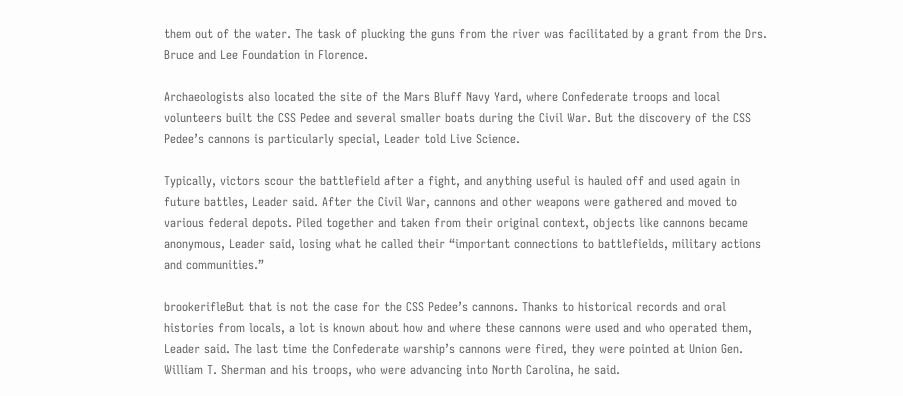them out of the water. The task of plucking the guns from the river was facilitated by a grant from the Drs. Bruce and Lee Foundation in Florence.

Archaeologists also located the site of the Mars Bluff Navy Yard, where Confederate troops and local volunteers built the CSS Pedee and several smaller boats during the Civil War. But the discovery of the CSS Pedee’s cannons is particularly special, Leader told Live Science.

Typically, victors scour the battlefield after a fight, and anything useful is hauled off and used again in future battles, Leader said. After the Civil War, cannons and other weapons were gathered and moved to various federal depots. Piled together and taken from their original context, objects like cannons became anonymous, Leader said, losing what he called their “important connections to battlefields, military actions and communities.”

brookerifleBut that is not the case for the CSS Pedee’s cannons. Thanks to historical records and oral histories from locals, a lot is known about how and where these cannons were used and who operated them, Leader said. The last time the Confederate warship’s cannons were fired, they were pointed at Union Gen. William T. Sherman and his troops, who were advancing into North Carolina, he said.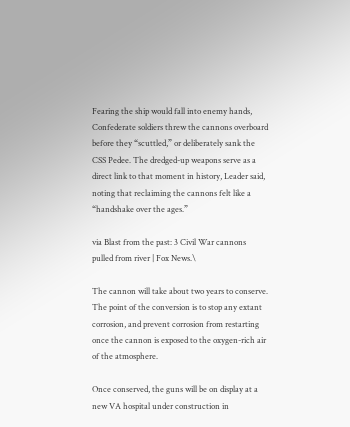Fearing the ship would fall into enemy hands, Confederate soldiers threw the cannons overboard before they “scuttled,” or deliberately sank the CSS Pedee. The dredged-up weapons serve as a direct link to that moment in history, Leader said, noting that reclaiming the cannons felt like a “handshake over the ages.”

via Blast from the past: 3 Civil War cannons pulled from river | Fox News.\

The cannon will take about two years to conserve. The point of the conversion is to stop any extant corrosion, and prevent corrosion from restarting once the cannon is exposed to the oxygen-rich air of the atmosphere.

Once conserved, the guns will be on display at a new VA hospital under construction in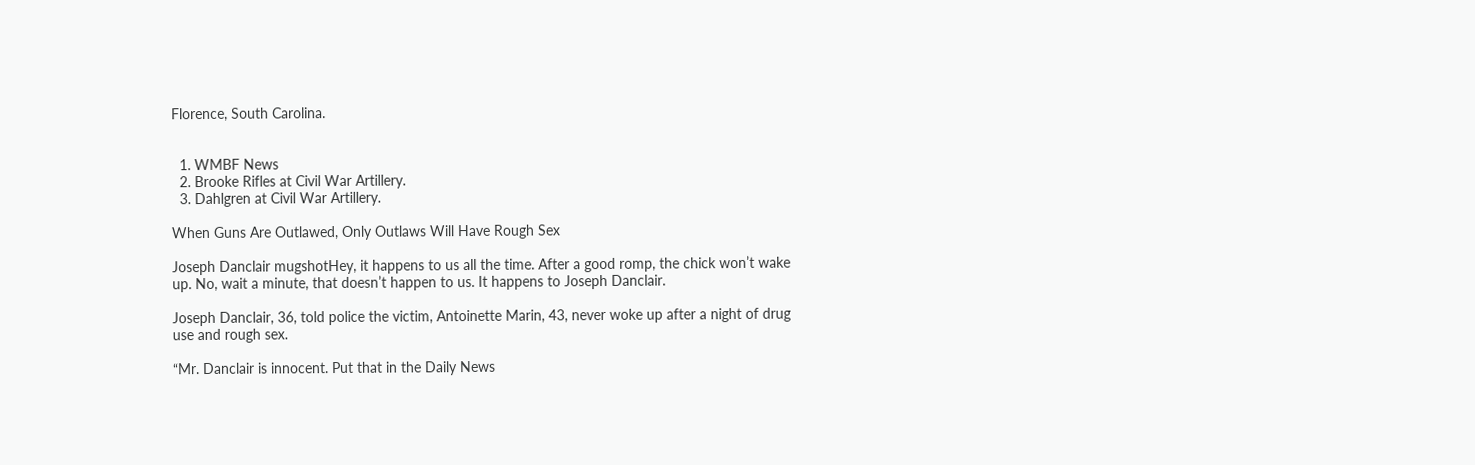Florence, South Carolina.


  1. WMBF News
  2. Brooke Rifles at Civil War Artillery.
  3. Dahlgren at Civil War Artillery.

When Guns Are Outlawed, Only Outlaws Will Have Rough Sex

Joseph Danclair mugshotHey, it happens to us all the time. After a good romp, the chick won’t wake up. No, wait a minute, that doesn’t happen to us. It happens to Joseph Danclair.

Joseph Danclair, 36, told police the victim, Antoinette Marin, 43, never woke up after a night of drug use and rough sex.

“Mr. Danclair is innocent. Put that in the Daily News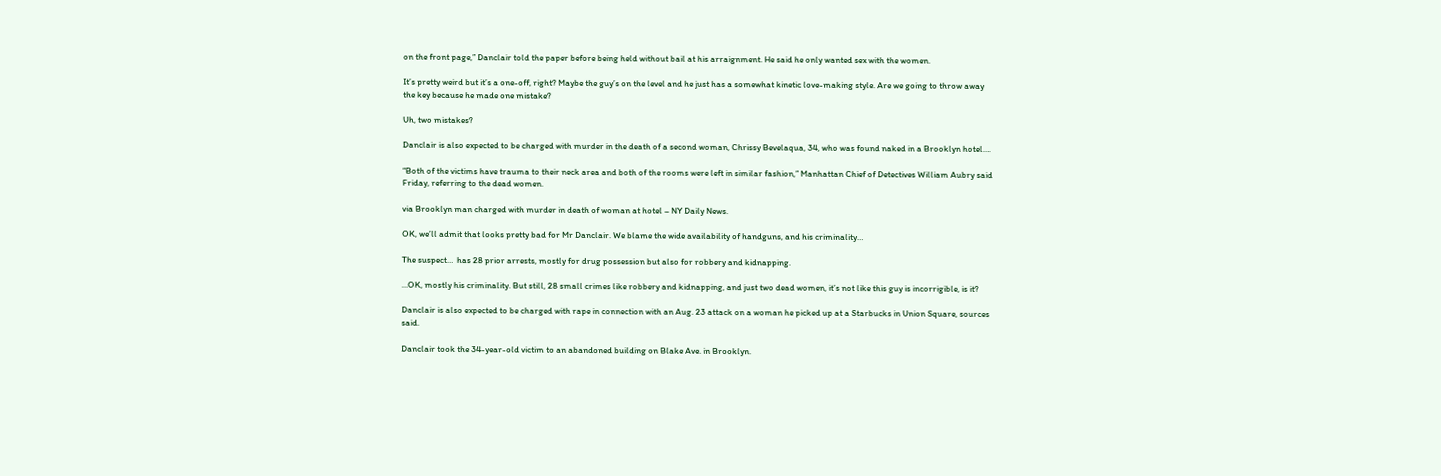on the front page,” Danclair told the paper before being held without bail at his arraignment. He said he only wanted sex with the women.

It’s pretty weird but it’s a one-off, right? Maybe the guy’s on the level and he just has a somewhat kinetic love-making style. Are we going to throw away the key because he made one mistake?

Uh, two mistakes?

Danclair is also expected to be charged with murder in the death of a second woman, Chrissy Bevelaqua, 34, who was found naked in a Brooklyn hotel….

“Both of the victims have trauma to their neck area and both of the rooms were left in similar fashion,” Manhattan Chief of Detectives William Aubry said Friday, referring to the dead women.

via Brooklyn man charged with murder in death of woman at hotel – NY Daily News.

OK, we’ll admit that looks pretty bad for Mr Danclair. We blame the wide availability of handguns, and his criminality…

The suspect…  has 28 prior arrests, mostly for drug possession but also for robbery and kidnapping.

…OK, mostly his criminality. But still, 28 small crimes like robbery and kidnapping, and just two dead women, it’s not like this guy is incorrigible, is it?

Danclair is also expected to be charged with rape in connection with an Aug. 23 attack on a woman he picked up at a Starbucks in Union Square, sources said.

Danclair took the 34-year-old victim to an abandoned building on Blake Ave. in Brooklyn.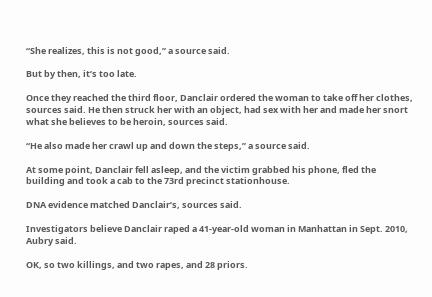“She realizes, this is not good,” a source said.

But by then, it’s too late.

Once they reached the third floor, Danclair ordered the woman to take off her clothes, sources said. He then struck her with an object, had sex with her and made her snort what she believes to be heroin, sources said.

“He also made her crawl up and down the steps,” a source said.

At some point, Danclair fell asleep, and the victim grabbed his phone, fled the building and took a cab to the 73rd precinct stationhouse.

DNA evidence matched Danclair’s, sources said.

Investigators believe Danclair raped a 41-year-old woman in Manhattan in Sept. 2010, Aubry said.

OK, so two killings, and two rapes, and 28 priors.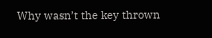Why wasn’t the key thrown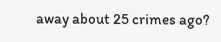away about 25 crimes ago?